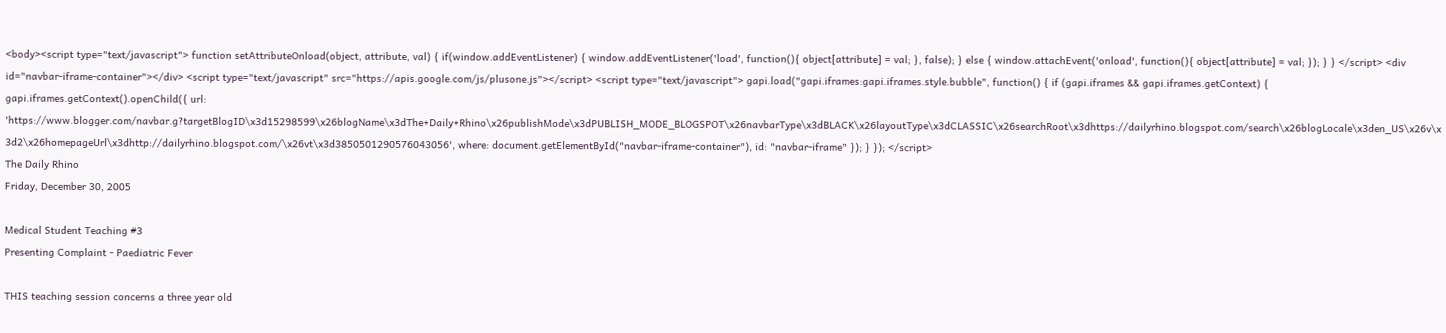<body><script type="text/javascript"> function setAttributeOnload(object, attribute, val) { if(window.addEventListener) { window.addEventListener('load', function(){ object[attribute] = val; }, false); } else { window.attachEvent('onload', function(){ object[attribute] = val; }); } } </script> <div id="navbar-iframe-container"></div> <script type="text/javascript" src="https://apis.google.com/js/plusone.js"></script> <script type="text/javascript"> gapi.load("gapi.iframes:gapi.iframes.style.bubble", function() { if (gapi.iframes && gapi.iframes.getContext) { gapi.iframes.getContext().openChild({ url: 'https://www.blogger.com/navbar.g?targetBlogID\x3d15298599\x26blogName\x3dThe+Daily+Rhino\x26publishMode\x3dPUBLISH_MODE_BLOGSPOT\x26navbarType\x3dBLACK\x26layoutType\x3dCLASSIC\x26searchRoot\x3dhttps://dailyrhino.blogspot.com/search\x26blogLocale\x3den_US\x26v\x3d2\x26homepageUrl\x3dhttp://dailyrhino.blogspot.com/\x26vt\x3d3850501290576043056', where: document.getElementById("navbar-iframe-container"), id: "navbar-iframe" }); } }); </script>
The Daily Rhino
Friday, December 30, 2005

Medical Student Teaching #3
Presenting Complaint - Paediatric Fever

THIS teaching session concerns a three year old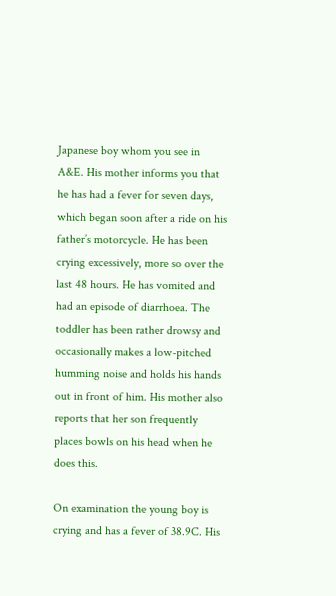Japanese boy whom you see in A&E. His mother informs you that he has had a fever for seven days, which began soon after a ride on his father’s motorcycle. He has been crying excessively, more so over the last 48 hours. He has vomited and had an episode of diarrhoea. The toddler has been rather drowsy and occasionally makes a low-pitched humming noise and holds his hands out in front of him. His mother also reports that her son frequently places bowls on his head when he does this.

On examination the young boy is crying and has a fever of 38.9C. His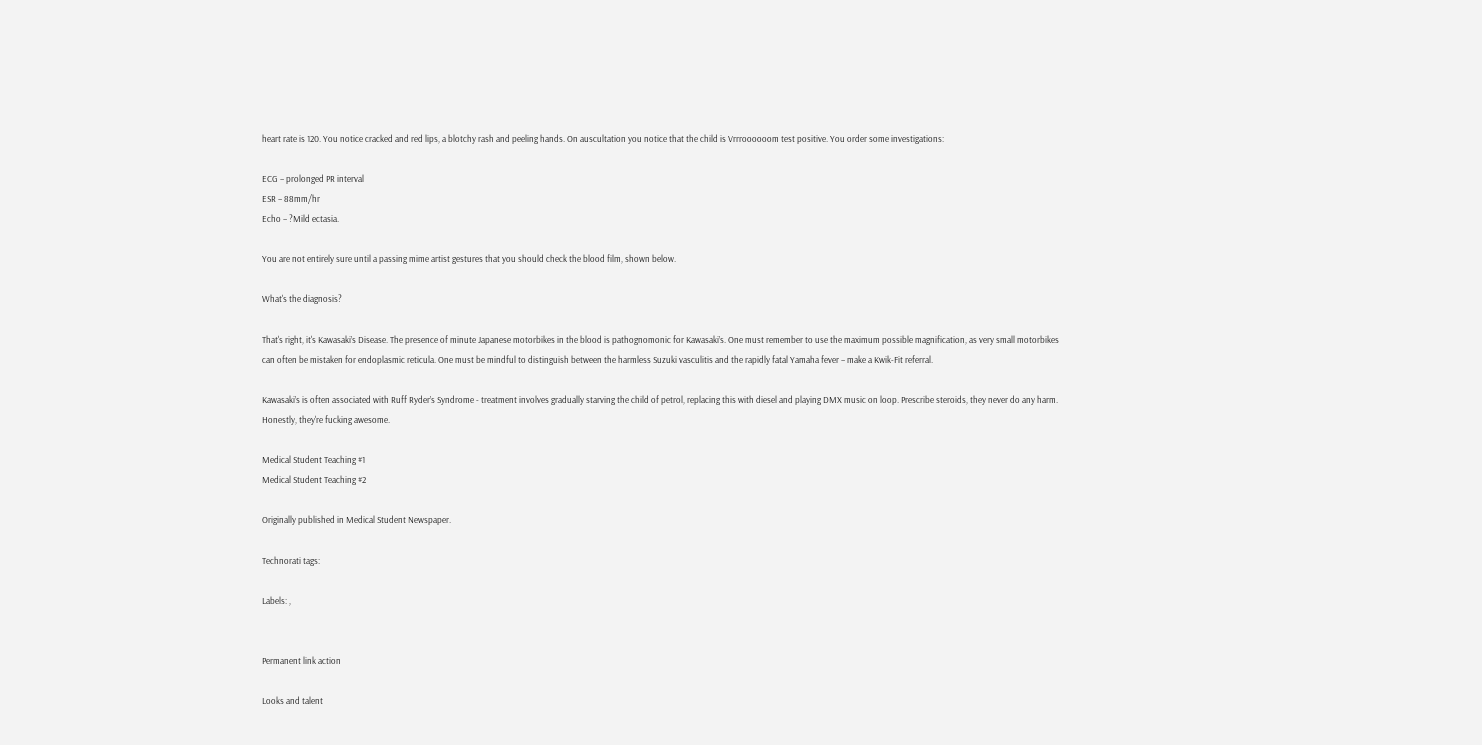heart rate is 120. You notice cracked and red lips, a blotchy rash and peeling hands. On auscultation you notice that the child is Vrrroooooom test positive. You order some investigations:

ECG – prolonged PR interval
ESR – 88mm/hr
Echo – ?Mild ectasia.

You are not entirely sure until a passing mime artist gestures that you should check the blood film, shown below.

What's the diagnosis?

That's right, it's Kawasaki’s Disease. The presence of minute Japanese motorbikes in the blood is pathognomonic for Kawasaki’s. One must remember to use the maximum possible magnification, as very small motorbikes can often be mistaken for endoplasmic reticula. One must be mindful to distinguish between the harmless Suzuki vasculitis and the rapidly fatal Yamaha fever – make a Kwik-Fit referral.

Kawasaki’s is often associated with Ruff Ryder’s Syndrome - treatment involves gradually starving the child of petrol, replacing this with diesel and playing DMX music on loop. Prescribe steroids, they never do any harm. Honestly, they're fucking awesome.

Medical Student Teaching #1
Medical Student Teaching #2

Originally published in Medical Student Newspaper.

Technorati tags:

Labels: ,


Permanent link action

Looks and talent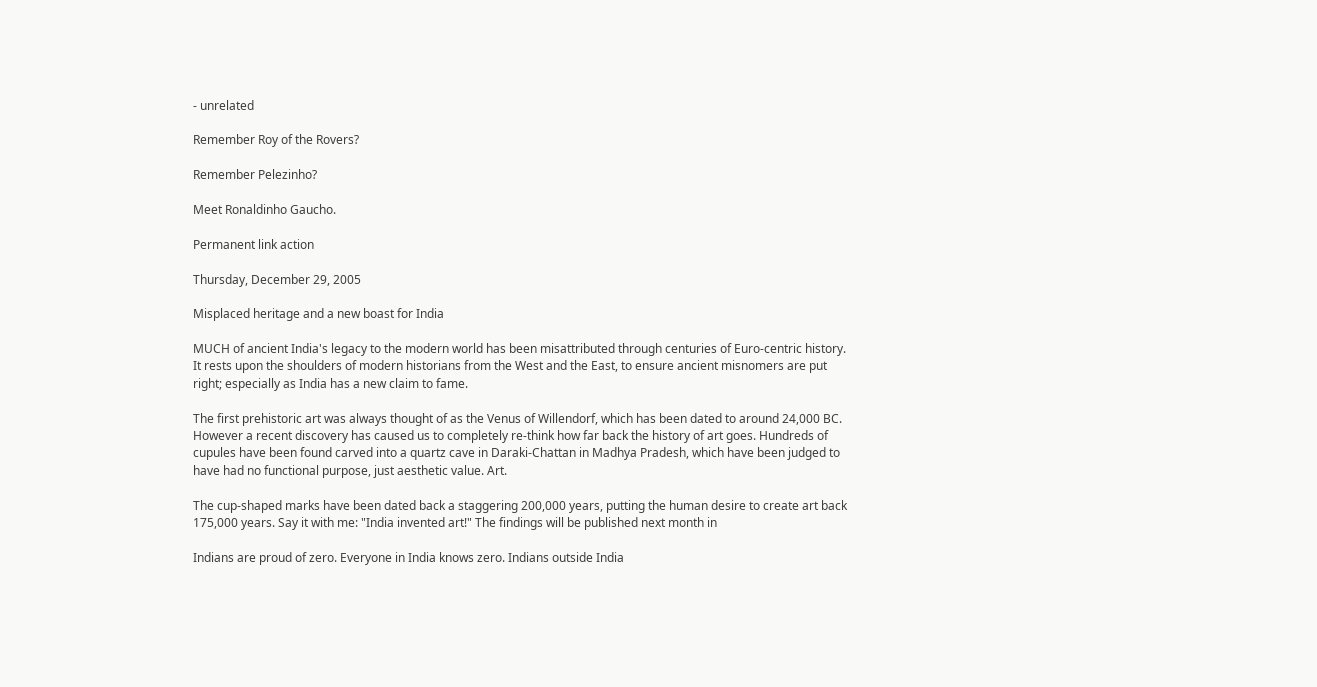- unrelated

Remember Roy of the Rovers?

Remember Pelezinho?

Meet Ronaldinho Gaucho.

Permanent link action

Thursday, December 29, 2005

Misplaced heritage and a new boast for India

MUCH of ancient India's legacy to the modern world has been misattributed through centuries of Euro-centric history. It rests upon the shoulders of modern historians from the West and the East, to ensure ancient misnomers are put right; especially as India has a new claim to fame.

The first prehistoric art was always thought of as the Venus of Willendorf, which has been dated to around 24,000 BC. However a recent discovery has caused us to completely re-think how far back the history of art goes. Hundreds of cupules have been found carved into a quartz cave in Daraki-Chattan in Madhya Pradesh, which have been judged to have had no functional purpose, just aesthetic value. Art.

The cup-shaped marks have been dated back a staggering 200,000 years, putting the human desire to create art back 175,000 years. Say it with me: "India invented art!" The findings will be published next month in

Indians are proud of zero. Everyone in India knows zero. Indians outside India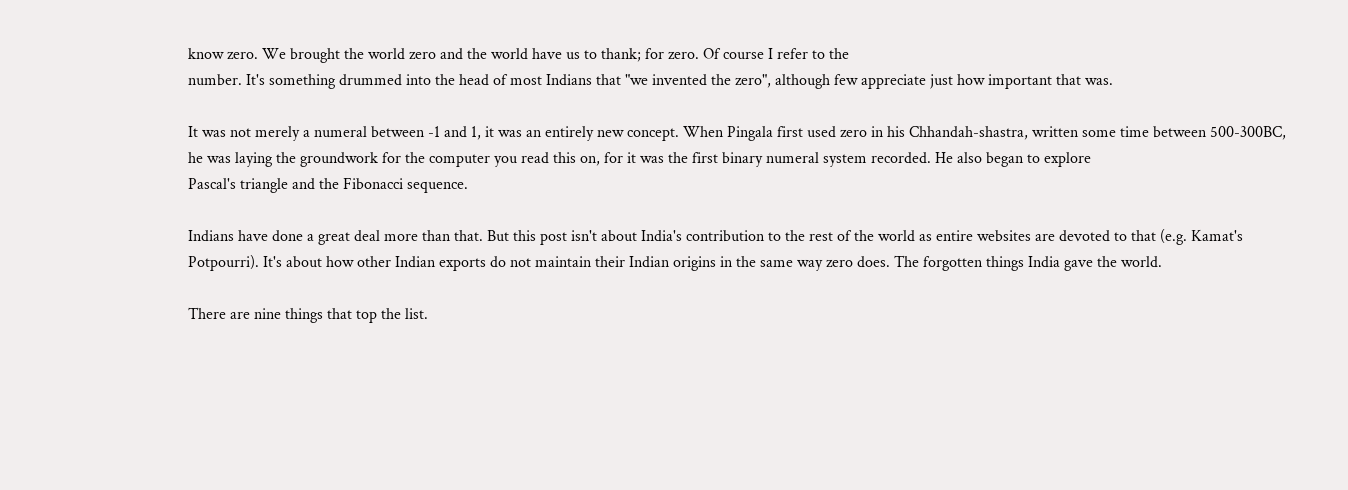know zero. We brought the world zero and the world have us to thank; for zero. Of course I refer to the
number. It's something drummed into the head of most Indians that "we invented the zero", although few appreciate just how important that was.

It was not merely a numeral between -1 and 1, it was an entirely new concept. When Pingala first used zero in his Chhandah-shastra, written some time between 500-300BC, he was laying the groundwork for the computer you read this on, for it was the first binary numeral system recorded. He also began to explore
Pascal's triangle and the Fibonacci sequence.

Indians have done a great deal more than that. But this post isn't about India's contribution to the rest of the world as entire websites are devoted to that (e.g. Kamat's Potpourri). It's about how other Indian exports do not maintain their Indian origins in the same way zero does. The forgotten things India gave the world.

There are nine things that top the list.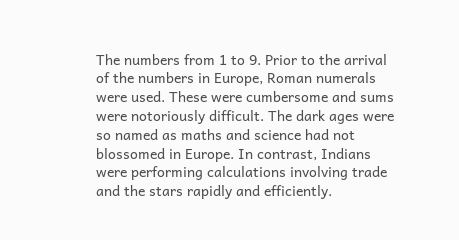The numbers from 1 to 9. Prior to the arrival of the numbers in Europe, Roman numerals were used. These were cumbersome and sums were notoriously difficult. The dark ages were so named as maths and science had not blossomed in Europe. In contrast, Indians were performing calculations involving trade and the stars rapidly and efficiently.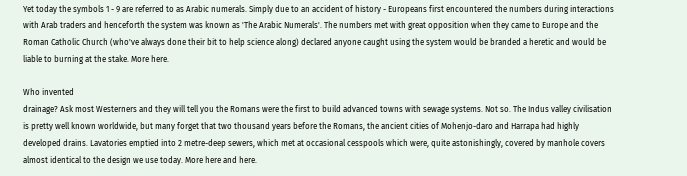Yet today the symbols 1 - 9 are referred to as Arabic numerals. Simply due to an accident of history - Europeans first encountered the numbers during interactions with Arab traders and henceforth the system was known as 'The Arabic Numerals'. The numbers met with great opposition when they came to Europe and the Roman Catholic Church (who've always done their bit to help science along) declared anyone caught using the system would be branded a heretic and would be liable to burning at the stake. More here.

Who invented
drainage? Ask most Westerners and they will tell you the Romans were the first to build advanced towns with sewage systems. Not so. The Indus valley civilisation is pretty well known worldwide, but many forget that two thousand years before the Romans, the ancient cities of Mohenjo-daro and Harrapa had highly developed drains. Lavatories emptied into 2 metre-deep sewers, which met at occasional cesspools which were, quite astonishingly, covered by manhole covers almost identical to the design we use today. More here and here.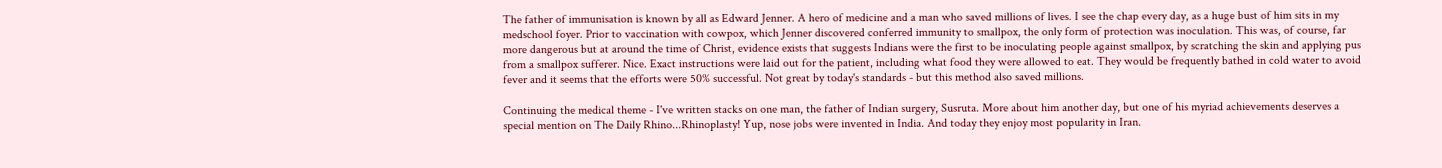The father of immunisation is known by all as Edward Jenner. A hero of medicine and a man who saved millions of lives. I see the chap every day, as a huge bust of him sits in my medschool foyer. Prior to vaccination with cowpox, which Jenner discovered conferred immunity to smallpox, the only form of protection was inoculation. This was, of course, far more dangerous but at around the time of Christ, evidence exists that suggests Indians were the first to be inoculating people against smallpox, by scratching the skin and applying pus from a smallpox sufferer. Nice. Exact instructions were laid out for the patient, including what food they were allowed to eat. They would be frequently bathed in cold water to avoid fever and it seems that the efforts were 50% successful. Not great by today's standards - but this method also saved millions.

Continuing the medical theme - I've written stacks on one man, the father of Indian surgery, Susruta. More about him another day, but one of his myriad achievements deserves a special mention on The Daily Rhino...Rhinoplasty! Yup, nose jobs were invented in India. And today they enjoy most popularity in Iran.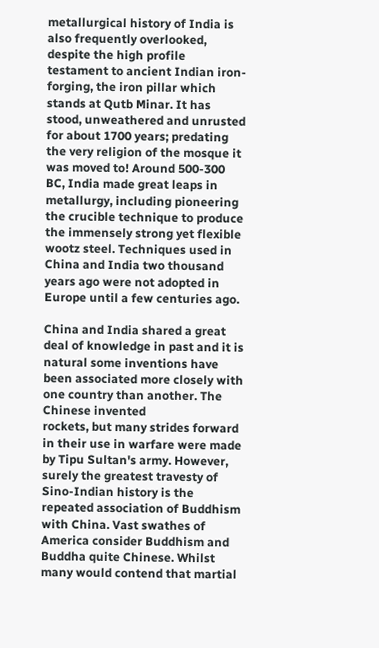metallurgical history of India is also frequently overlooked, despite the high profile testament to ancient Indian iron-forging, the iron pillar which stands at Qutb Minar. It has stood, unweathered and unrusted for about 1700 years; predating the very religion of the mosque it was moved to! Around 500-300 BC, India made great leaps in metallurgy, including pioneering the crucible technique to produce the immensely strong yet flexible wootz steel. Techniques used in China and India two thousand years ago were not adopted in Europe until a few centuries ago.

China and India shared a great deal of knowledge in past and it is natural some inventions have been associated more closely with one country than another. The Chinese invented
rockets, but many strides forward in their use in warfare were made by Tipu Sultan's army. However, surely the greatest travesty of Sino-Indian history is the repeated association of Buddhism with China. Vast swathes of America consider Buddhism and Buddha quite Chinese. Whilst many would contend that martial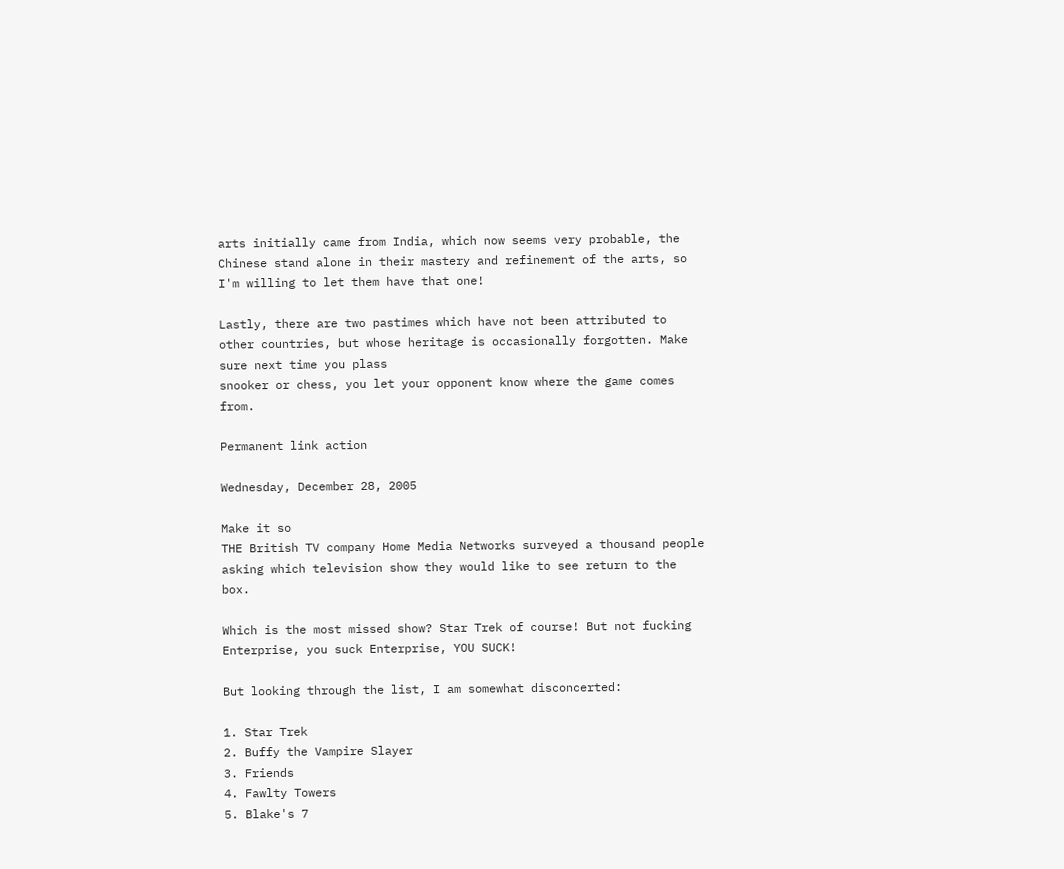arts initially came from India, which now seems very probable, the Chinese stand alone in their mastery and refinement of the arts, so I'm willing to let them have that one!

Lastly, there are two pastimes which have not been attributed to other countries, but whose heritage is occasionally forgotten. Make sure next time you plass
snooker or chess, you let your opponent know where the game comes from.

Permanent link action

Wednesday, December 28, 2005

Make it so
THE British TV company Home Media Networks surveyed a thousand people asking which television show they would like to see return to the box.

Which is the most missed show? Star Trek of course! But not fucking Enterprise, you suck Enterprise, YOU SUCK!

But looking through the list, I am somewhat disconcerted:

1. Star Trek
2. Buffy the Vampire Slayer
3. Friends
4. Fawlty Towers
5. Blake's 7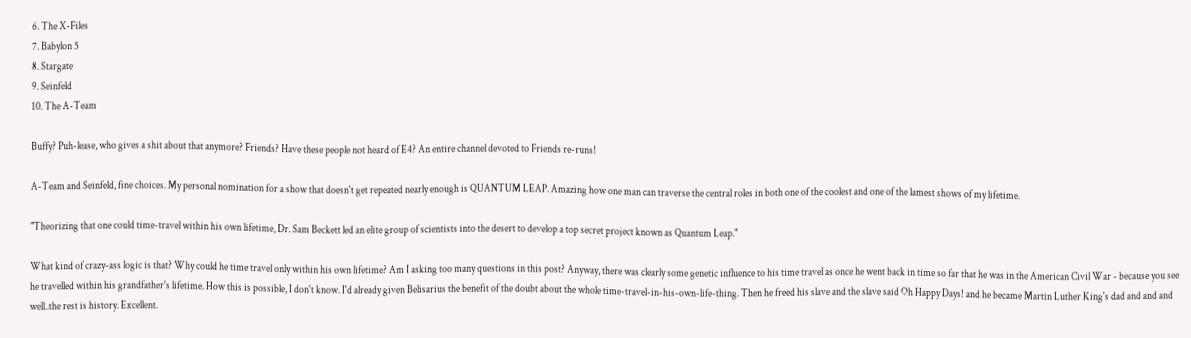6. The X-Files
7. Babylon 5
8. Stargate
9. Seinfeld
10. The A-Team

Buffy? Puh-lease, who gives a shit about that anymore? Friends? Have these people not heard of E4? An entire channel devoted to Friends re-runs!

A-Team and Seinfeld, fine choices. My personal nomination for a show that doesn't get repeated nearly enough is QUANTUM LEAP. Amazing how one man can traverse the central roles in both one of the coolest and one of the lamest shows of my lifetime.

"Theorizing that one could time-travel within his own lifetime, Dr. Sam Beckett led an elite group of scientists into the desert to develop a top secret project known as Quantum Leap."

What kind of crazy-ass logic is that? Why could he time travel only within his own lifetime? Am I asking too many questions in this post? Anyway, there was clearly some genetic influence to his time travel as once he went back in time so far that he was in the American Civil War - because you see he travelled within his grandfather's lifetime. How this is possible, I don't know. I'd already given Belisarius the benefit of the doubt about the whole time-travel-in-his-own-life-thing. Then he freed his slave and the slave said Oh Happy Days! and he became Martin Luther King's dad and and and well..the rest is history. Excellent.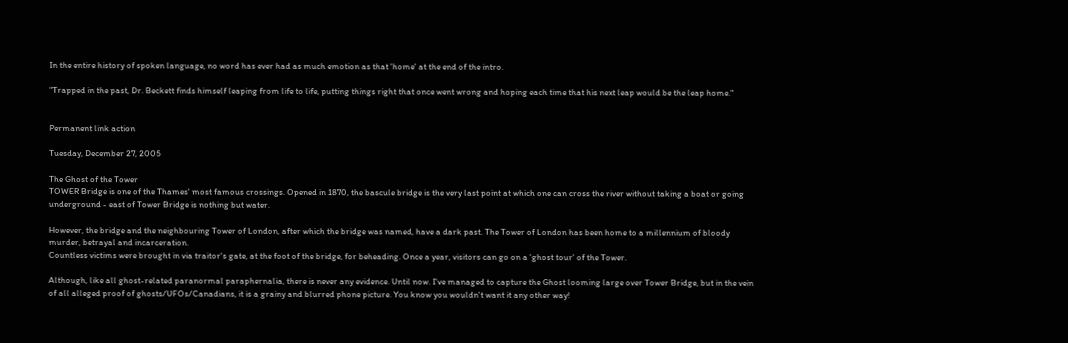In the entire history of spoken language, no word has ever had as much emotion as that 'home' at the end of the intro.

"Trapped in the past, Dr. Beckett finds himself leaping from life to life, putting things right that once went wrong and hoping each time that his next leap would be the leap home."


Permanent link action

Tuesday, December 27, 2005

The Ghost of the Tower
TOWER Bridge is one of the Thames' most famous crossings. Opened in 1870, the bascule bridge is the very last point at which one can cross the river without taking a boat or going underground - east of Tower Bridge is nothing but water.

However, the bridge and the neighbouring Tower of London, after which the bridge was named, have a dark past. The Tower of London has been home to a millennium of bloody murder, betrayal and incarceration.
Countless victims were brought in via traitor's gate, at the foot of the bridge, for beheading. Once a year, visitors can go on a 'ghost tour' of the Tower.

Although, like all ghost-related paranormal paraphernalia, there is never any evidence. Until now. I've managed to capture the Ghost looming large over Tower Bridge, but in the vein of all alleged proof of ghosts/UFOs/Canadians, it is a grainy and blurred phone picture. You know you wouldn't want it any other way!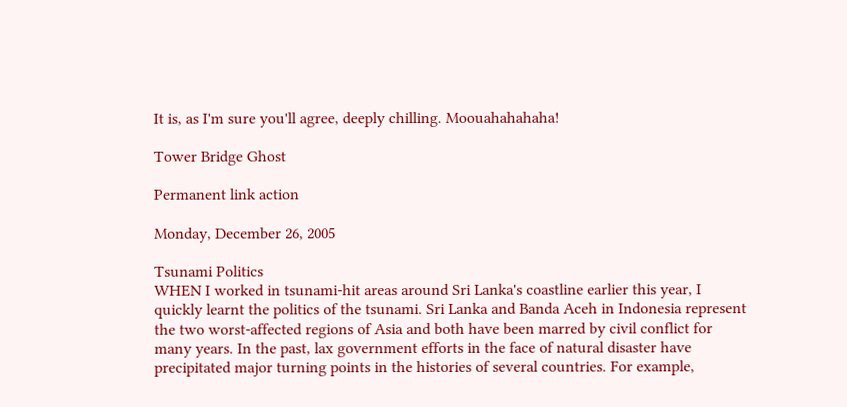It is, as I'm sure you'll agree, deeply chilling. Moouahahahaha!

Tower Bridge Ghost

Permanent link action

Monday, December 26, 2005

Tsunami Politics
WHEN I worked in tsunami-hit areas around Sri Lanka's coastline earlier this year, I quickly learnt the politics of the tsunami. Sri Lanka and Banda Aceh in Indonesia represent the two worst-affected regions of Asia and both have been marred by civil conflict for many years. In the past, lax government efforts in the face of natural disaster have precipitated major turning points in the histories of several countries. For example,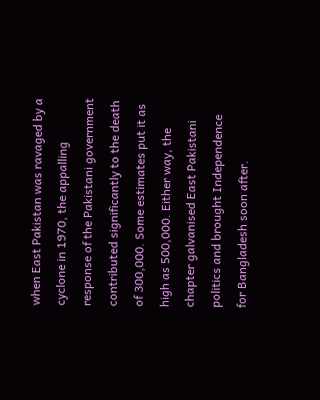when East Pakistan was ravaged by a cyclone in 1970, the appalling response of the Pakistani government contributed significantly to the death of 300,000. Some estimates put it as high as 500,000. Either way, the chapter galvanised East Pakistani politics and brought Independence for Bangladesh soon after.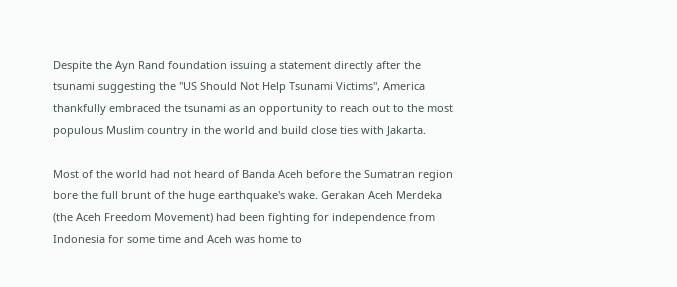Despite the Ayn Rand foundation issuing a statement directly after the tsunami suggesting the "US Should Not Help Tsunami Victims", America thankfully embraced the tsunami as an opportunity to reach out to the most populous Muslim country in the world and build close ties with Jakarta.

Most of the world had not heard of Banda Aceh before the Sumatran region bore the full brunt of the huge earthquake's wake. Gerakan Aceh Merdeka (the Aceh Freedom Movement) had been fighting for independence from Indonesia for some time and Aceh was home to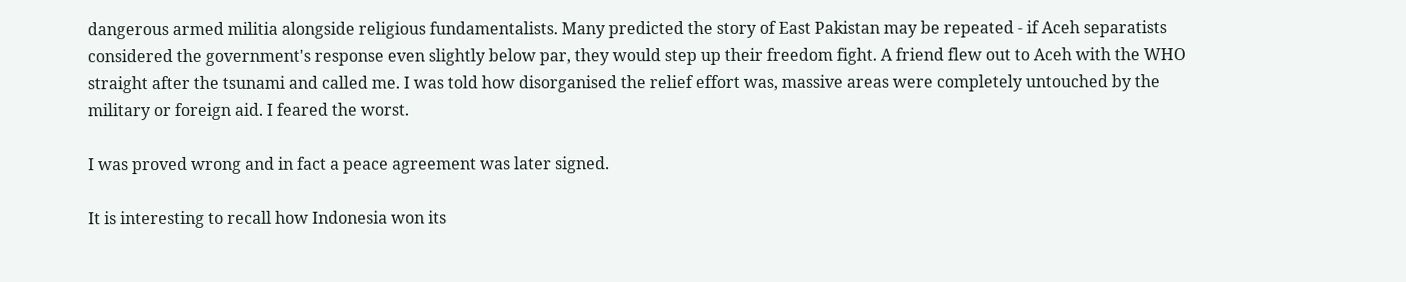dangerous armed militia alongside religious fundamentalists. Many predicted the story of East Pakistan may be repeated - if Aceh separatists considered the government's response even slightly below par, they would step up their freedom fight. A friend flew out to Aceh with the WHO straight after the tsunami and called me. I was told how disorganised the relief effort was, massive areas were completely untouched by the military or foreign aid. I feared the worst.

I was proved wrong and in fact a peace agreement was later signed.

It is interesting to recall how Indonesia won its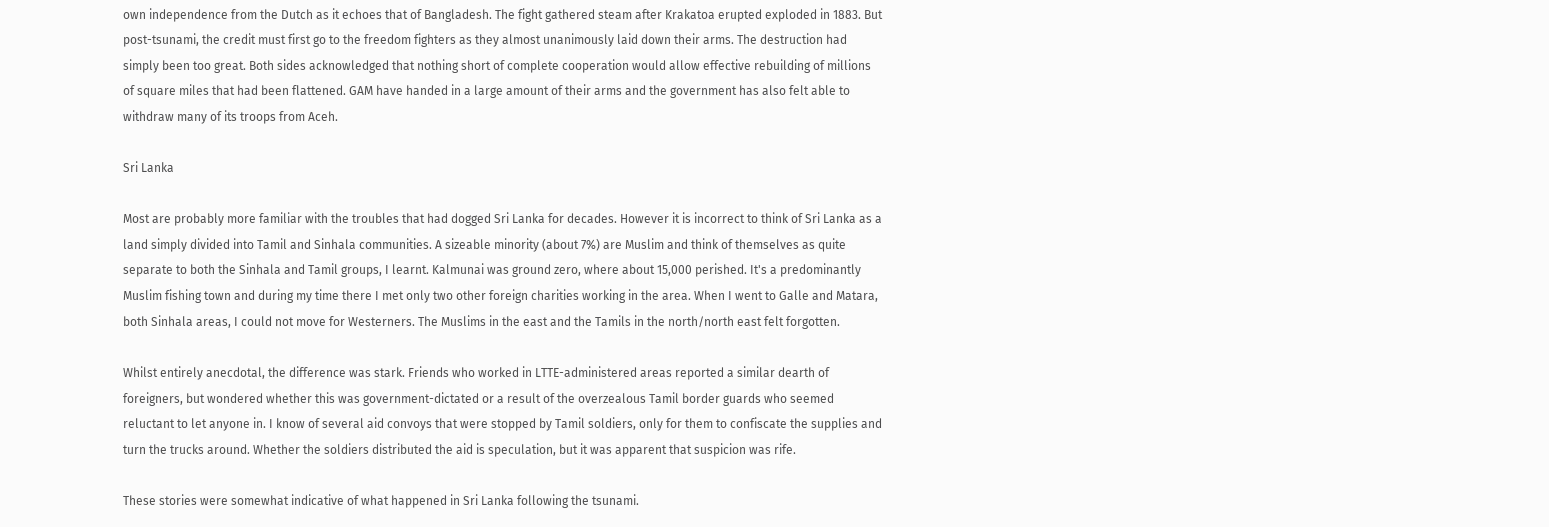own independence from the Dutch as it echoes that of Bangladesh. The fight gathered steam after Krakatoa erupted exploded in 1883. But post-tsunami, the credit must first go to the freedom fighters as they almost unanimously laid down their arms. The destruction had simply been too great. Both sides acknowledged that nothing short of complete cooperation would allow effective rebuilding of millions of square miles that had been flattened. GAM have handed in a large amount of their arms and the government has also felt able to withdraw many of its troops from Aceh.

Sri Lanka

Most are probably more familiar with the troubles that had dogged Sri Lanka for decades. However it is incorrect to think of Sri Lanka as a land simply divided into Tamil and Sinhala communities. A sizeable minority (about 7%) are Muslim and think of themselves as quite separate to both the Sinhala and Tamil groups, I learnt. Kalmunai was ground zero, where about 15,000 perished. It's a predominantly Muslim fishing town and during my time there I met only two other foreign charities working in the area. When I went to Galle and Matara, both Sinhala areas, I could not move for Westerners. The Muslims in the east and the Tamils in the north/north east felt forgotten.

Whilst entirely anecdotal, the difference was stark. Friends who worked in LTTE-administered areas reported a similar dearth of foreigners, but wondered whether this was government-dictated or a result of the overzealous Tamil border guards who seemed reluctant to let anyone in. I know of several aid convoys that were stopped by Tamil soldiers, only for them to confiscate the supplies and turn the trucks around. Whether the soldiers distributed the aid is speculation, but it was apparent that suspicion was rife.

These stories were somewhat indicative of what happened in Sri Lanka following the tsunami.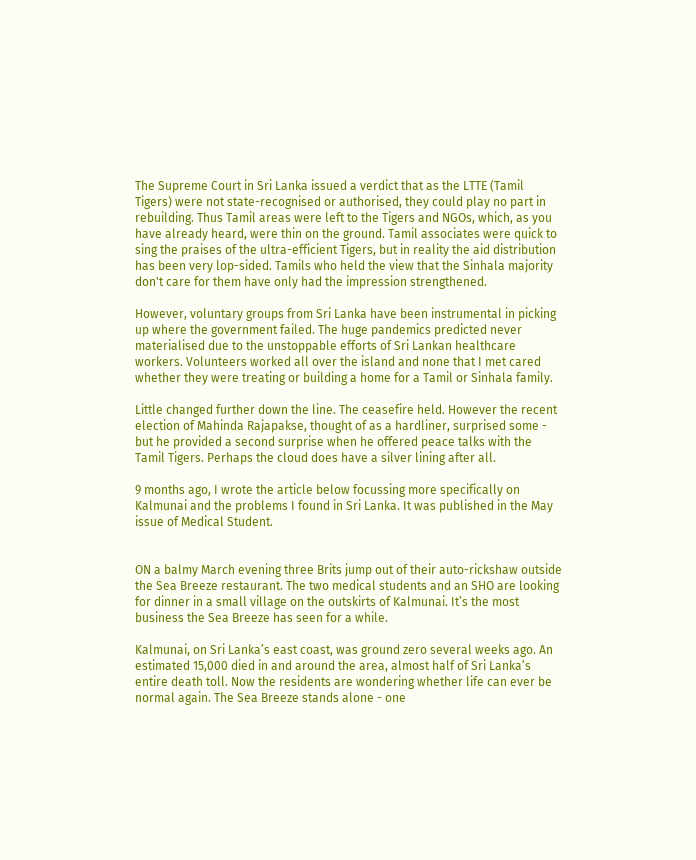The Supreme Court in Sri Lanka issued a verdict that as the LTTE (Tamil Tigers) were not state-recognised or authorised, they could play no part in rebuilding. Thus Tamil areas were left to the Tigers and NGOs, which, as you have already heard, were thin on the ground. Tamil associates were quick to sing the praises of the ultra-efficient Tigers, but in reality the aid distribution has been very lop-sided. Tamils who held the view that the Sinhala majority don't care for them have only had the impression strengthened.

However, voluntary groups from Sri Lanka have been instrumental in picking up where the government failed. The huge pandemics predicted never materialised due to the unstoppable efforts of Sri Lankan healthcare workers. Volunteers worked all over the island and none that I met cared whether they were treating or building a home for a Tamil or Sinhala family.

Little changed further down the line. The ceasefire held. However the recent election of Mahinda Rajapakse, thought of as a hardliner, surprised some - but he provided a second surprise when he offered peace talks with the Tamil Tigers. Perhaps the cloud does have a silver lining after all.

9 months ago, I wrote the article below focussing more specifically on Kalmunai and the problems I found in Sri Lanka. It was published in the May issue of Medical Student.


ON a balmy March evening three Brits jump out of their auto-rickshaw outside the Sea Breeze restaurant. The two medical students and an SHO are looking for dinner in a small village on the outskirts of Kalmunai. It’s the most business the Sea Breeze has seen for a while.

Kalmunai, on Sri Lanka’s east coast, was ground zero several weeks ago. An estimated 15,000 died in and around the area, almost half of Sri Lanka’s entire death toll. Now the residents are wondering whether life can ever be normal again. The Sea Breeze stands alone - one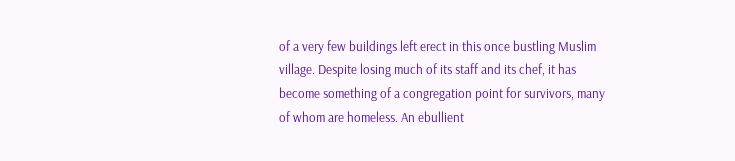of a very few buildings left erect in this once bustling Muslim village. Despite losing much of its staff and its chef, it has become something of a congregation point for survivors, many of whom are homeless. An ebullient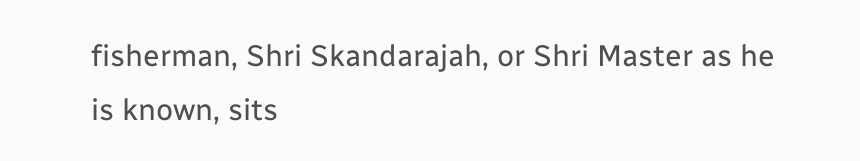fisherman, Shri Skandarajah, or Shri Master as he is known, sits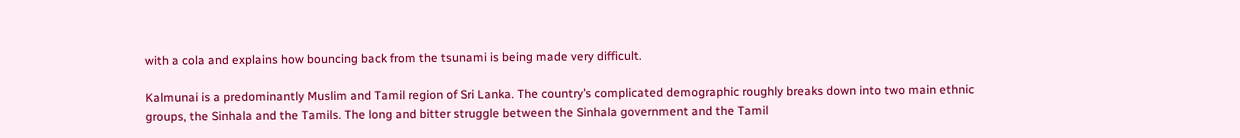with a cola and explains how bouncing back from the tsunami is being made very difficult.

Kalmunai is a predominantly Muslim and Tamil region of Sri Lanka. The country’s complicated demographic roughly breaks down into two main ethnic groups, the Sinhala and the Tamils. The long and bitter struggle between the Sinhala government and the Tamil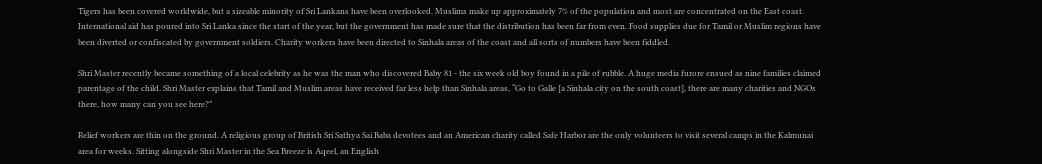Tigers has been covered worldwide, but a sizeable minority of Sri Lankans have been overlooked. Muslims make up approximately 7% of the population and most are concentrated on the East coast. International aid has poured into Sri Lanka since the start of the year, but the government has made sure that the distribution has been far from even. Food supplies due for Tamil or Muslim regions have been diverted or confiscated by government soldiers. Charity workers have been directed to Sinhala areas of the coast and all sorts of numbers have been fiddled.

Shri Master recently became something of a local celebrity as he was the man who discovered Baby 81 - the six week old boy found in a pile of rubble. A huge media furore ensued as nine families claimed parentage of the child. Shri Master explains that Tamil and Muslim areas have received far less help than Sinhala areas, “Go to Galle [a Sinhala city on the south coast], there are many charities and NGOs there, how many can you see here?”

Relief workers are thin on the ground. A religious group of British Sri Sathya Sai Baba devotees and an American charity called Safe Harbor are the only volunteers to visit several camps in the Kalmunai area for weeks. Sitting alongside Shri Master in the Sea Breeze is Aqeel, an English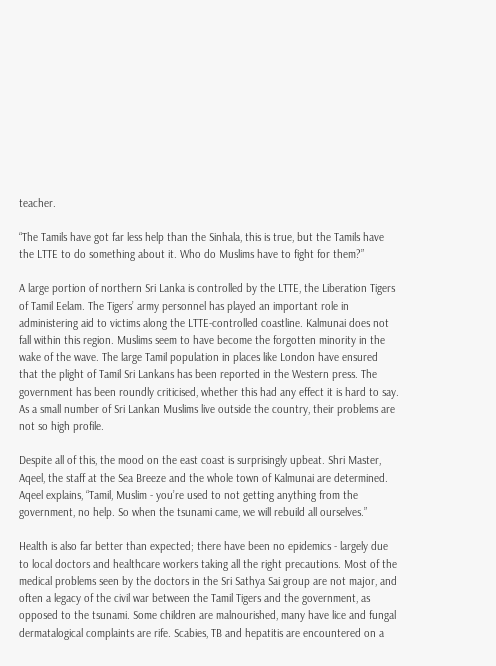teacher.

“The Tamils have got far less help than the Sinhala, this is true, but the Tamils have the LTTE to do something about it. Who do Muslims have to fight for them?”

A large portion of northern Sri Lanka is controlled by the LTTE, the Liberation Tigers of Tamil Eelam. The Tigers’ army personnel has played an important role in administering aid to victims along the LTTE-controlled coastline. Kalmunai does not fall within this region. Muslims seem to have become the forgotten minority in the wake of the wave. The large Tamil population in places like London have ensured that the plight of Tamil Sri Lankans has been reported in the Western press. The government has been roundly criticised, whether this had any effect it is hard to say. As a small number of Sri Lankan Muslims live outside the country, their problems are not so high profile.

Despite all of this, the mood on the east coast is surprisingly upbeat. Shri Master, Aqeel, the staff at the Sea Breeze and the whole town of Kalmunai are determined. Aqeel explains, “Tamil, Muslim - you’re used to not getting anything from the government, no help. So when the tsunami came, we will rebuild all ourselves.”

Health is also far better than expected; there have been no epidemics - largely due to local doctors and healthcare workers taking all the right precautions. Most of the medical problems seen by the doctors in the Sri Sathya Sai group are not major, and often a legacy of the civil war between the Tamil Tigers and the government, as opposed to the tsunami. Some children are malnourished, many have lice and fungal dermatalogical complaints are rife. Scabies, TB and hepatitis are encountered on a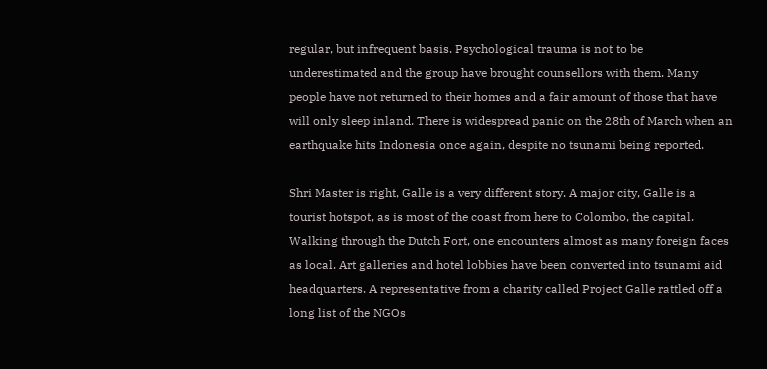regular, but infrequent basis. Psychological trauma is not to be underestimated and the group have brought counsellors with them. Many people have not returned to their homes and a fair amount of those that have will only sleep inland. There is widespread panic on the 28th of March when an earthquake hits Indonesia once again, despite no tsunami being reported.

Shri Master is right, Galle is a very different story. A major city, Galle is a tourist hotspot, as is most of the coast from here to Colombo, the capital. Walking through the Dutch Fort, one encounters almost as many foreign faces as local. Art galleries and hotel lobbies have been converted into tsunami aid headquarters. A representative from a charity called Project Galle rattled off a long list of the NGOs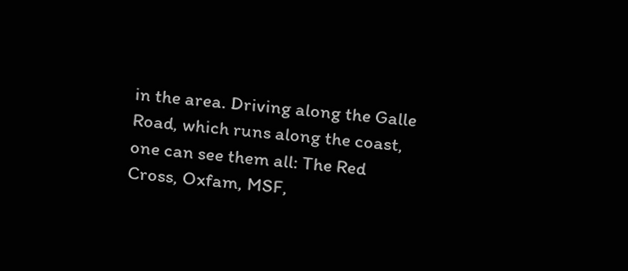in the area. Driving along the Galle Road, which runs along the coast, one can see them all: The Red Cross, Oxfam, MSF,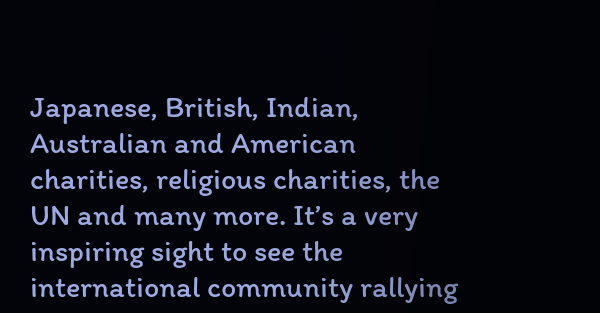Japanese, British, Indian, Australian and American charities, religious charities, the UN and many more. It’s a very inspiring sight to see the international community rallying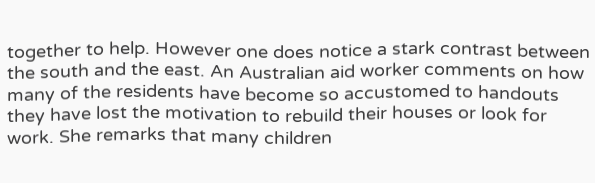together to help. However one does notice a stark contrast between the south and the east. An Australian aid worker comments on how many of the residents have become so accustomed to handouts they have lost the motivation to rebuild their houses or look for work. She remarks that many children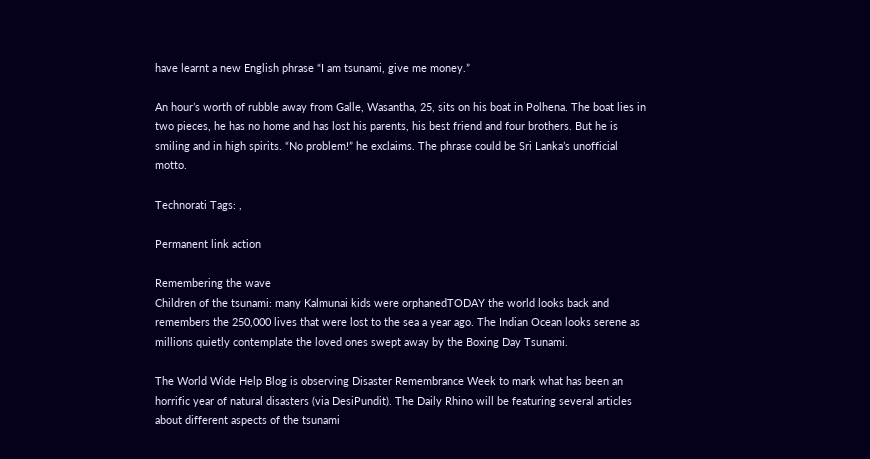have learnt a new English phrase “I am tsunami, give me money.”

An hour’s worth of rubble away from Galle, Wasantha, 25, sits on his boat in Polhena. The boat lies in two pieces, he has no home and has lost his parents, his best friend and four brothers. But he is smiling and in high spirits. “No problem!” he exclaims. The phrase could be Sri Lanka’s unofficial motto.

Technorati Tags: ,

Permanent link action

Remembering the wave
Children of the tsunami: many Kalmunai kids were orphanedTODAY the world looks back and remembers the 250,000 lives that were lost to the sea a year ago. The Indian Ocean looks serene as millions quietly contemplate the loved ones swept away by the Boxing Day Tsunami.

The World Wide Help Blog is observing Disaster Remembrance Week to mark what has been an horrific year of natural disasters (via DesiPundit). The Daily Rhino will be featuring several articles about different aspects of the tsunami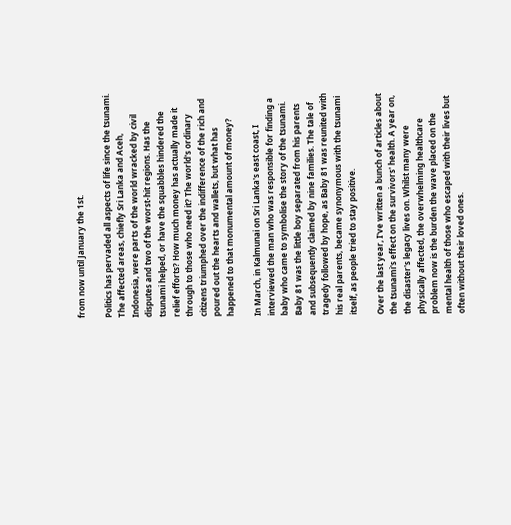from now until January the 1st.

Politics has pervaded all aspects of life since the tsunami. The affected areas, chiefly Sri Lanka and Aceh, Indonesia, were parts of the world wracked by civil disputes and two of the worst-hit regions. Has the tsunami helped, or have the squabbles hindered the relief efforts? How much money has actually made it through to those who need it? The world's ordinary citizens triumphed over the indifference of the rich and poured out the hearts and wallets, but what has happened to that monumental amount of money?

In March, in Kalmunai on Sri Lanka's east coast, I interviewed the man who was responsible for finding a baby who came to symbolise the story of the tsunami. Baby 81 was the little boy separated from his parents and subsequently claimed by nine families. The tale of tragedy followed by hope, as Baby 81 was reunited with his real parents, became synonymous with the tsunami itself, as people tried to stay positive.

Over the last year, I've written a bunch of articles about the tsunami's effect on the survivors' health. A year on, the disaster's legacy lives on. Whilst many were physically affected, the overwhelming healthcare problem now is the burden the wave placed on the mental health of those who escaped with their lives but often without their loved ones.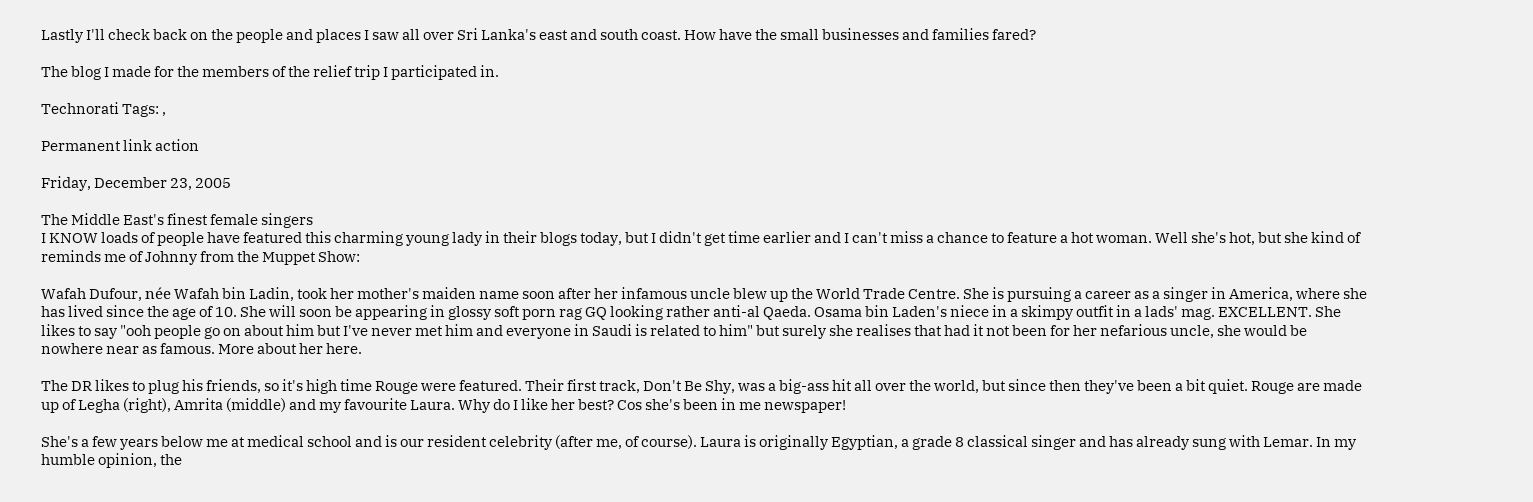Lastly I'll check back on the people and places I saw all over Sri Lanka's east and south coast. How have the small businesses and families fared?

The blog I made for the members of the relief trip I participated in.

Technorati Tags: ,

Permanent link action

Friday, December 23, 2005

The Middle East's finest female singers
I KNOW loads of people have featured this charming young lady in their blogs today, but I didn't get time earlier and I can't miss a chance to feature a hot woman. Well she's hot, but she kind of reminds me of Johnny from the Muppet Show:

Wafah Dufour, née Wafah bin Ladin, took her mother's maiden name soon after her infamous uncle blew up the World Trade Centre. She is pursuing a career as a singer in America, where she has lived since the age of 10. She will soon be appearing in glossy soft porn rag GQ looking rather anti-al Qaeda. Osama bin Laden's niece in a skimpy outfit in a lads' mag. EXCELLENT. She likes to say "ooh people go on about him but I've never met him and everyone in Saudi is related to him" but surely she realises that had it not been for her nefarious uncle, she would be nowhere near as famous. More about her here.

The DR likes to plug his friends, so it's high time Rouge were featured. Their first track, Don't Be Shy, was a big-ass hit all over the world, but since then they've been a bit quiet. Rouge are made up of Legha (right), Amrita (middle) and my favourite Laura. Why do I like her best? Cos she's been in me newspaper!

She's a few years below me at medical school and is our resident celebrity (after me, of course). Laura is originally Egyptian, a grade 8 classical singer and has already sung with Lemar. In my humble opinion, the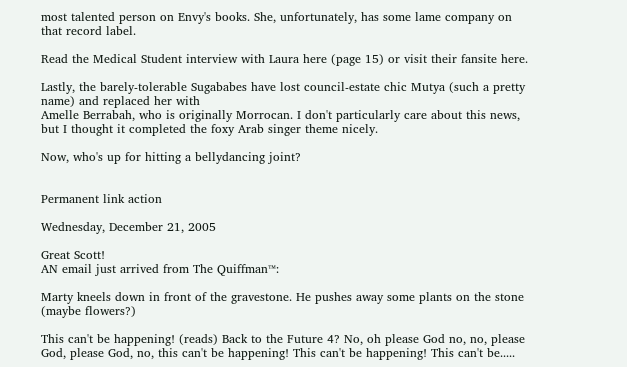most talented person on Envy's books. She, unfortunately, has some lame company on that record label.

Read the Medical Student interview with Laura here (page 15) or visit their fansite here.

Lastly, the barely-tolerable Sugababes have lost council-estate chic Mutya (such a pretty name) and replaced her with
Amelle Berrabah, who is originally Morrocan. I don't particularly care about this news, but I thought it completed the foxy Arab singer theme nicely.

Now, who's up for hitting a bellydancing joint?


Permanent link action

Wednesday, December 21, 2005

Great Scott!
AN email just arrived from The Quiffman™:

Marty kneels down in front of the gravestone. He pushes away some plants on the stone (maybe flowers?)

This can't be happening! (reads) Back to the Future 4? No, oh please God no, no, please God, please God, no, this can't be happening! This can't be happening! This can't be.....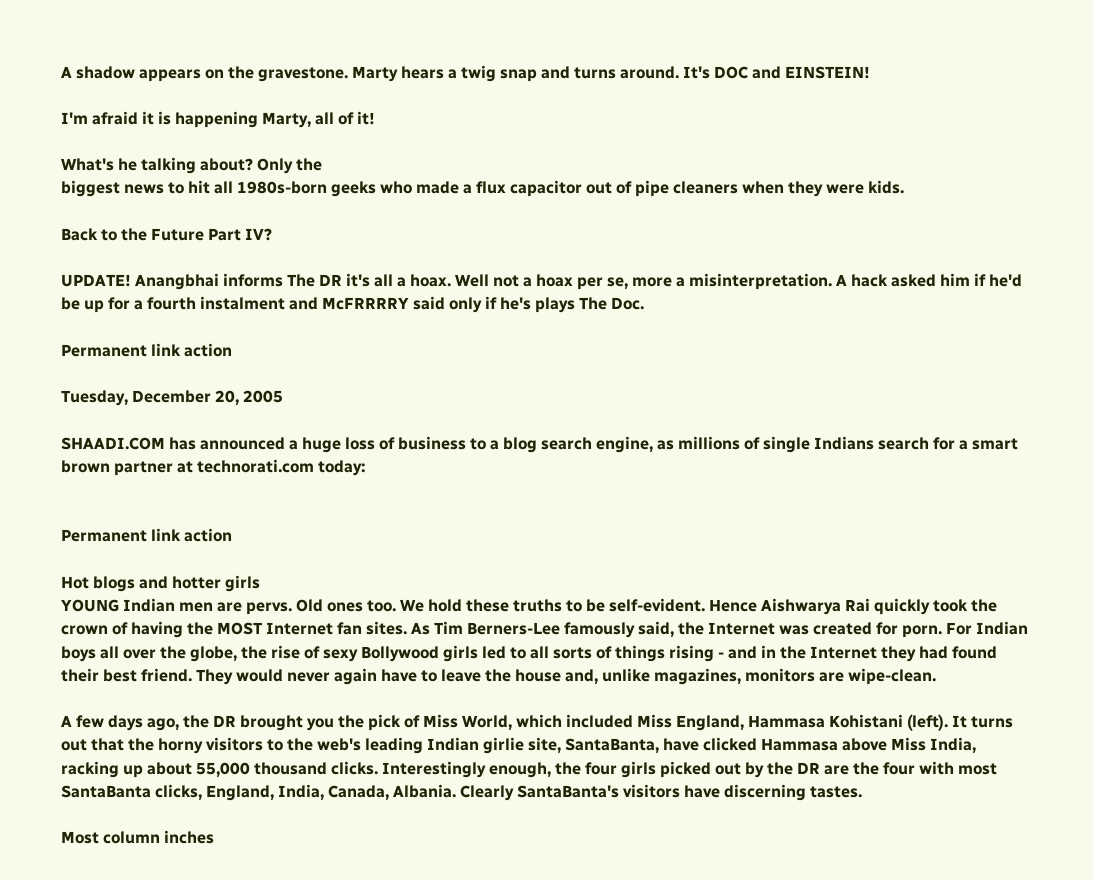A shadow appears on the gravestone. Marty hears a twig snap and turns around. It's DOC and EINSTEIN!

I'm afraid it is happening Marty, all of it!

What's he talking about? Only the
biggest news to hit all 1980s-born geeks who made a flux capacitor out of pipe cleaners when they were kids.

Back to the Future Part IV?

UPDATE! Anangbhai informs The DR it's all a hoax. Well not a hoax per se, more a misinterpretation. A hack asked him if he'd be up for a fourth instalment and McFRRRRY said only if he's plays The Doc.

Permanent link action

Tuesday, December 20, 2005

SHAADI.COM has announced a huge loss of business to a blog search engine, as millions of single Indians search for a smart brown partner at technorati.com today:


Permanent link action

Hot blogs and hotter girls
YOUNG Indian men are pervs. Old ones too. We hold these truths to be self-evident. Hence Aishwarya Rai quickly took the crown of having the MOST Internet fan sites. As Tim Berners-Lee famously said, the Internet was created for porn. For Indian boys all over the globe, the rise of sexy Bollywood girls led to all sorts of things rising - and in the Internet they had found their best friend. They would never again have to leave the house and, unlike magazines, monitors are wipe-clean.

A few days ago, the DR brought you the pick of Miss World, which included Miss England, Hammasa Kohistani (left). It turns out that the horny visitors to the web's leading Indian girlie site, SantaBanta, have clicked Hammasa above Miss India, racking up about 55,000 thousand clicks. Interestingly enough, the four girls picked out by the DR are the four with most SantaBanta clicks, England, India, Canada, Albania. Clearly SantaBanta's visitors have discerning tastes.

Most column inches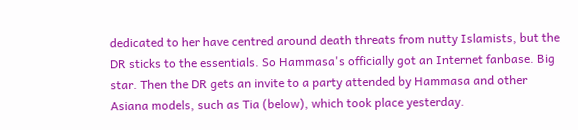dedicated to her have centred around death threats from nutty Islamists, but the DR sticks to the essentials. So Hammasa's officially got an Internet fanbase. Big star. Then the DR gets an invite to a party attended by Hammasa and other Asiana models, such as Tia (below), which took place yesterday.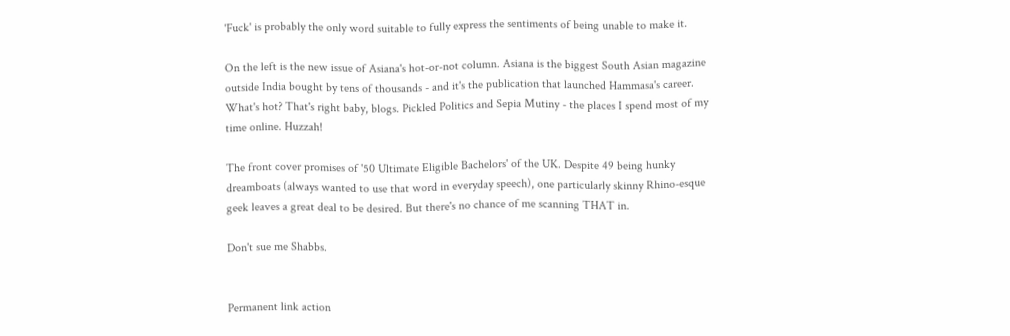'Fuck' is probably the only word suitable to fully express the sentiments of being unable to make it.

On the left is the new issue of Asiana's hot-or-not column. Asiana is the biggest South Asian magazine outside India bought by tens of thousands - and it's the publication that launched Hammasa's career. What's hot? That's right baby, blogs. Pickled Politics and Sepia Mutiny - the places I spend most of my time online. Huzzah!

The front cover promises of '50 Ultimate Eligible Bachelors' of the UK. Despite 49 being hunky dreamboats (always wanted to use that word in everyday speech), one particularly skinny Rhino-esque geek leaves a great deal to be desired. But there's no chance of me scanning THAT in.

Don't sue me Shabbs.


Permanent link action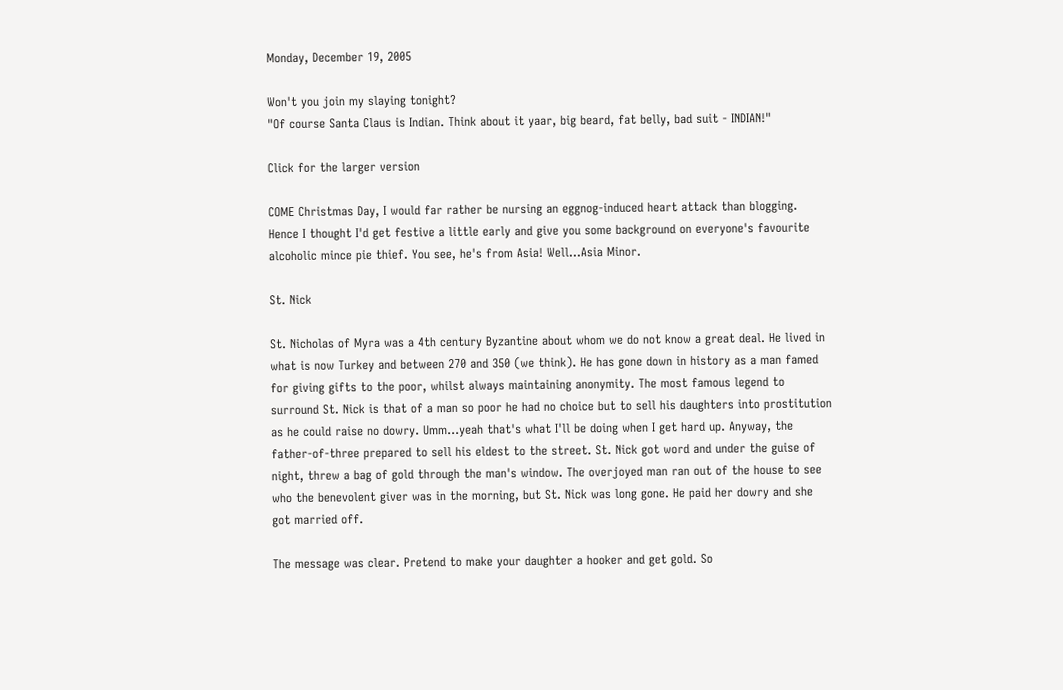Monday, December 19, 2005

Won't you join my slaying tonight?
"Of course Santa Claus is Indian. Think about it yaar, big beard, fat belly, bad suit - INDIAN!"

Click for the larger version

COME Christmas Day, I would far rather be nursing an eggnog-induced heart attack than blogging. Hence I thought I'd get festive a little early and give you some background on everyone's favourite alcoholic mince pie thief. You see, he's from Asia! Well...Asia Minor.

St. Nick

St. Nicholas of Myra was a 4th century Byzantine about whom we do not know a great deal. He lived in what is now Turkey and between 270 and 350 (we think). He has gone down in history as a man famed for giving gifts to the poor, whilst always maintaining anonymity. The most famous legend to surround St. Nick is that of a man so poor he had no choice but to sell his daughters into prostitution as he could raise no dowry. Umm...yeah that's what I'll be doing when I get hard up. Anyway, the father-of-three prepared to sell his eldest to the street. St. Nick got word and under the guise of night, threw a bag of gold through the man's window. The overjoyed man ran out of the house to see who the benevolent giver was in the morning, but St. Nick was long gone. He paid her dowry and she got married off.

The message was clear. Pretend to make your daughter a hooker and get gold. So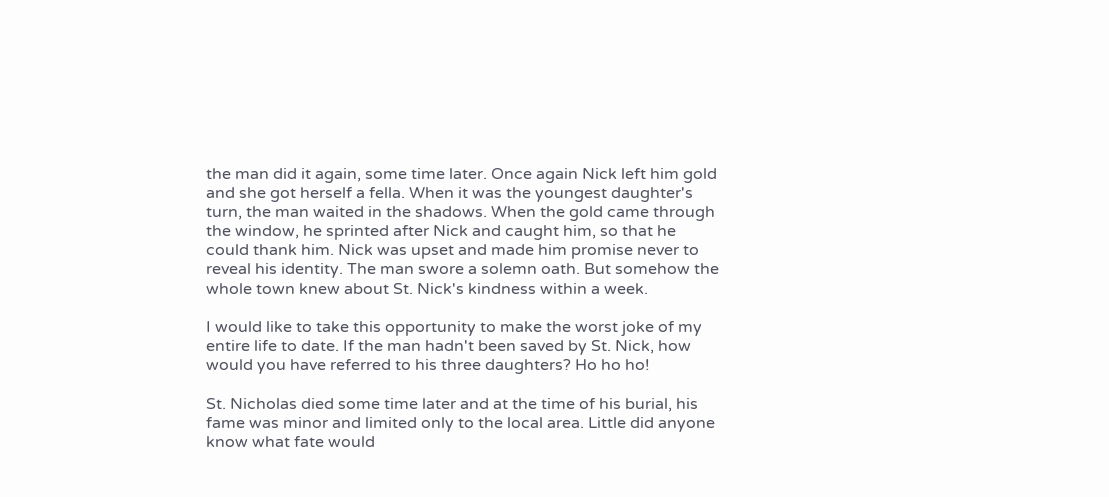the man did it again, some time later. Once again Nick left him gold and she got herself a fella. When it was the youngest daughter's turn, the man waited in the shadows. When the gold came through the window, he sprinted after Nick and caught him, so that he could thank him. Nick was upset and made him promise never to reveal his identity. The man swore a solemn oath. But somehow the whole town knew about St. Nick's kindness within a week.

I would like to take this opportunity to make the worst joke of my entire life to date. If the man hadn't been saved by St. Nick, how would you have referred to his three daughters? Ho ho ho!

St. Nicholas died some time later and at the time of his burial, his fame was minor and limited only to the local area. Little did anyone know what fate would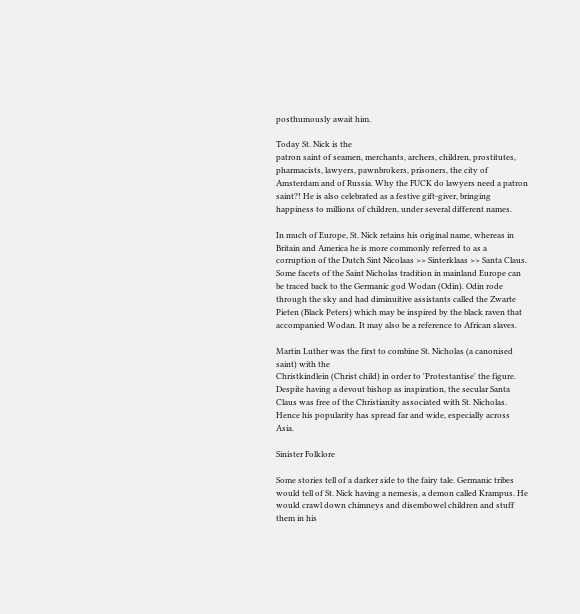posthumously await him.

Today St. Nick is the
patron saint of seamen, merchants, archers, children, prostitutes, pharmacists, lawyers, pawnbrokers, prisoners, the city of Amsterdam and of Russia. Why the FUCK do lawyers need a patron saint?! He is also celebrated as a festive gift-giver, bringing happiness to millions of children, under several different names.

In much of Europe, St. Nick retains his original name, whereas in Britain and America he is more commonly referred to as a corruption of the Dutch Sint Nicolaas >> Sinterklaas >> Santa Claus. Some facets of the Saint Nicholas tradition in mainland Europe can be traced back to the Germanic god Wodan (Odin). Odin rode through the sky and had diminuitive assistants called the Zwarte Pieten (Black Peters) which may be inspired by the black raven that accompanied Wodan. It may also be a reference to African slaves.

Martin Luther was the first to combine St. Nicholas (a canonised saint) with the
Christkindlein (Christ child) in order to 'Protestantise' the figure. Despite having a devout bishop as inspiration, the secular Santa Claus was free of the Christianity associated with St. Nicholas. Hence his popularity has spread far and wide, especially across Asia.

Sinister Folklore

Some stories tell of a darker side to the fairy tale. Germanic tribes would tell of St. Nick having a nemesis, a demon called Krampus. He would crawl down chimneys and disembowel children and stuff them in his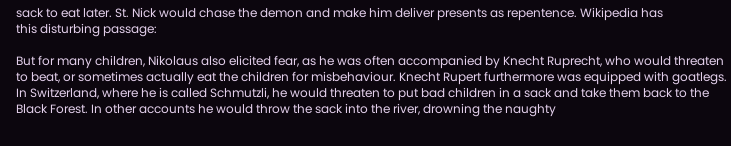sack to eat later. St. Nick would chase the demon and make him deliver presents as repentence. Wikipedia has
this disturbing passage:

But for many children, Nikolaus also elicited fear, as he was often accompanied by Knecht Ruprecht, who would threaten to beat, or sometimes actually eat the children for misbehaviour. Knecht Rupert furthermore was equipped with goatlegs. In Switzerland, where he is called Schmutzli, he would threaten to put bad children in a sack and take them back to the Black Forest. In other accounts he would throw the sack into the river, drowning the naughty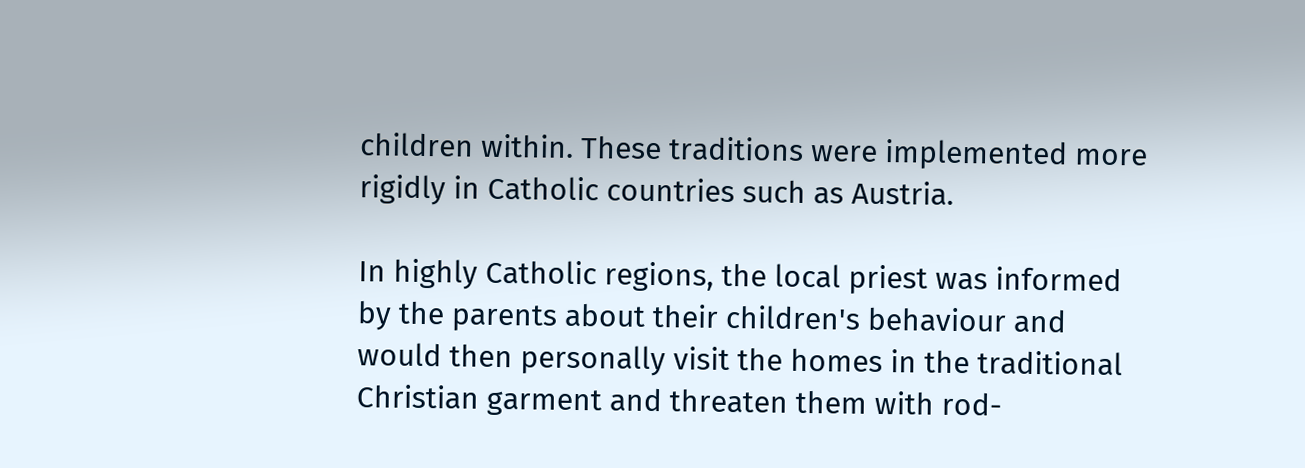children within. These traditions were implemented more rigidly in Catholic countries such as Austria.

In highly Catholic regions, the local priest was informed by the parents about their children's behaviour and would then personally visit the homes in the traditional Christian garment and threaten them with rod-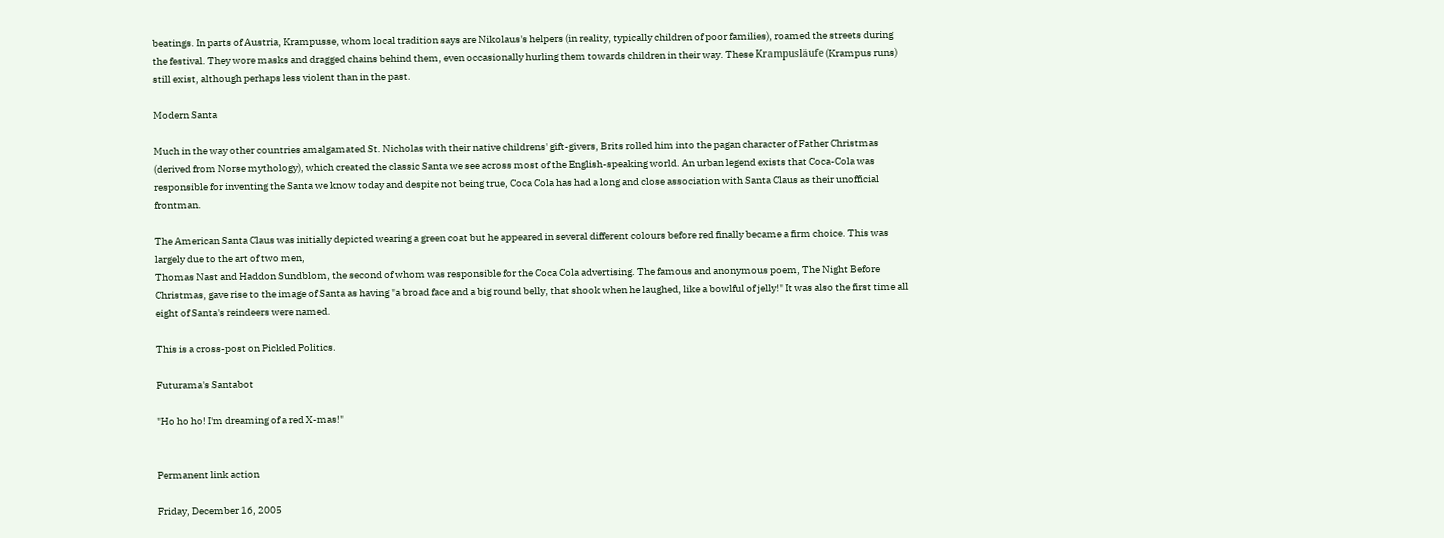beatings. In parts of Austria, Krampusse, whom local tradition says are Nikolaus's helpers (in reality, typically children of poor families), roamed the streets during the festival. They wore masks and dragged chains behind them, even occasionally hurling them towards children in their way. These Krampusläufe (Krampus runs) still exist, although perhaps less violent than in the past.

Modern Santa

Much in the way other countries amalgamated St. Nicholas with their native childrens' gift-givers, Brits rolled him into the pagan character of Father Christmas (derived from Norse mythology), which created the classic Santa we see across most of the English-speaking world. An urban legend exists that Coca-Cola was responsible for inventing the Santa we know today and despite not being true, Coca Cola has had a long and close association with Santa Claus as their unofficial frontman.

The American Santa Claus was initially depicted wearing a green coat but he appeared in several different colours before red finally became a firm choice. This was largely due to the art of two men,
Thomas Nast and Haddon Sundblom, the second of whom was responsible for the Coca Cola advertising. The famous and anonymous poem, The Night Before Christmas, gave rise to the image of Santa as having "a broad face and a big round belly, that shook when he laughed, like a bowlful of jelly!" It was also the first time all eight of Santa's reindeers were named.

This is a cross-post on Pickled Politics.

Futurama's Santabot

"Ho ho ho! I'm dreaming of a red X-mas!"


Permanent link action

Friday, December 16, 2005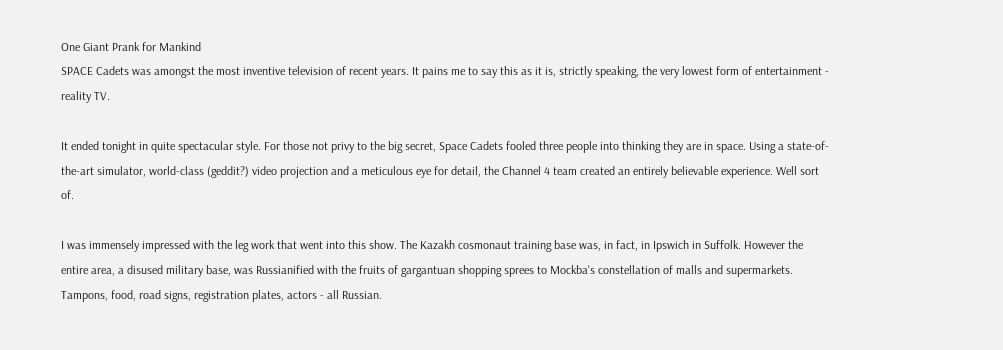One Giant Prank for Mankind
SPACE Cadets was amongst the most inventive television of recent years. It pains me to say this as it is, strictly speaking, the very lowest form of entertainment - reality TV.

It ended tonight in quite spectacular style. For those not privy to the big secret, Space Cadets fooled three people into thinking they are in space. Using a state-of-the-art simulator, world-class (geddit?) video projection and a meticulous eye for detail, the Channel 4 team created an entirely believable experience. Well sort of.

I was immensely impressed with the leg work that went into this show. The Kazakh cosmonaut training base was, in fact, in Ipswich in Suffolk. However the entire area, a disused military base, was Russianified with the fruits of gargantuan shopping sprees to Mockba's constellation of malls and supermarkets. Tampons, food, road signs, registration plates, actors - all Russian.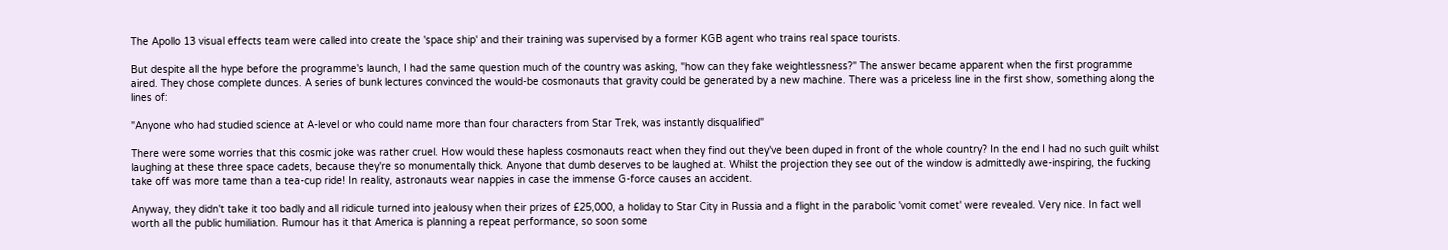The Apollo 13 visual effects team were called into create the 'space ship' and their training was supervised by a former KGB agent who trains real space tourists.

But despite all the hype before the programme's launch, I had the same question much of the country was asking, "how can they fake weightlessness?" The answer became apparent when the first programme aired. They chose complete dunces. A series of bunk lectures convinced the would-be cosmonauts that gravity could be generated by a new machine. There was a priceless line in the first show, something along the lines of:

"Anyone who had studied science at A-level or who could name more than four characters from Star Trek, was instantly disqualified"

There were some worries that this cosmic joke was rather cruel. How would these hapless cosmonauts react when they find out they've been duped in front of the whole country? In the end I had no such guilt whilst laughing at these three space cadets, because they're so monumentally thick. Anyone that dumb deserves to be laughed at. Whilst the projection they see out of the window is admittedly awe-inspiring, the fucking take off was more tame than a tea-cup ride! In reality, astronauts wear nappies in case the immense G-force causes an accident.

Anyway, they didn't take it too badly and all ridicule turned into jealousy when their prizes of £25,000, a holiday to Star City in Russia and a flight in the parabolic 'vomit comet' were revealed. Very nice. In fact well worth all the public humiliation. Rumour has it that America is planning a repeat performance, so soon some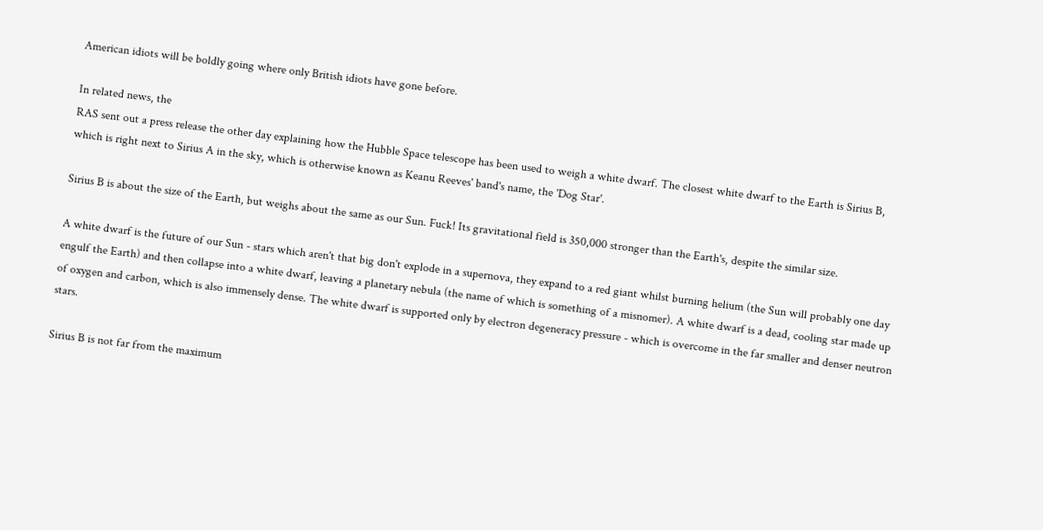American idiots will be boldly going where only British idiots have gone before.

In related news, the
RAS sent out a press release the other day explaining how the Hubble Space telescope has been used to weigh a white dwarf. The closest white dwarf to the Earth is Sirius B, which is right next to Sirius A in the sky, which is otherwise known as Keanu Reeves' band's name, the 'Dog Star'.

Sirius B is about the size of the Earth, but weighs about the same as our Sun. Fuck! Its gravitational field is 350,000 stronger than the Earth's, despite the similar size.

A white dwarf is the future of our Sun - stars which aren't that big don't explode in a supernova, they expand to a red giant whilst burning helium (the Sun will probably one day engulf the Earth) and then collapse into a white dwarf, leaving a planetary nebula (the name of which is something of a misnomer). A white dwarf is a dead, cooling star made up of oxygen and carbon, which is also immensely dense. The white dwarf is supported only by electron degeneracy pressure - which is overcome in the far smaller and denser neutron stars.

Sirius B is not far from the maximum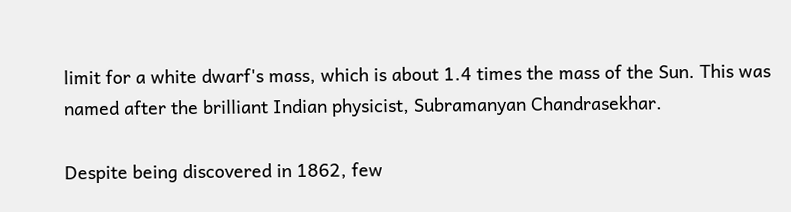limit for a white dwarf's mass, which is about 1.4 times the mass of the Sun. This was named after the brilliant Indian physicist, Subramanyan Chandrasekhar.

Despite being discovered in 1862, few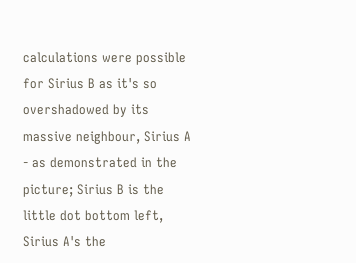calculations were possible for Sirius B as it's so overshadowed by its massive neighbour, Sirius A - as demonstrated in the picture; Sirius B is the little dot bottom left, Sirius A's the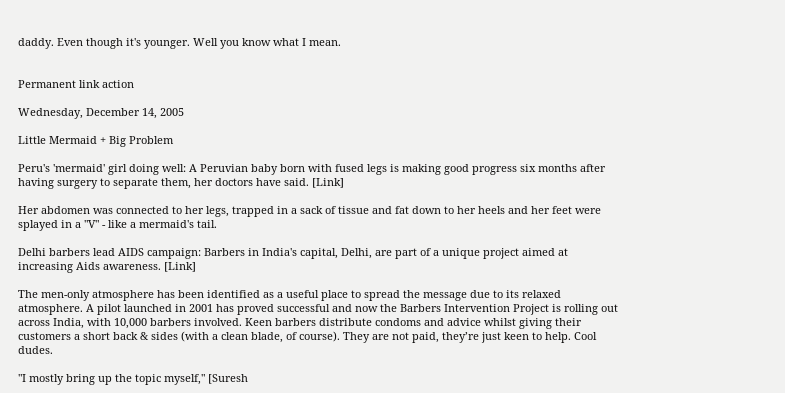daddy. Even though it's younger. Well you know what I mean.


Permanent link action

Wednesday, December 14, 2005

Little Mermaid + Big Problem

Peru's 'mermaid' girl doing well: A Peruvian baby born with fused legs is making good progress six months after having surgery to separate them, her doctors have said. [Link]

Her abdomen was connected to her legs, trapped in a sack of tissue and fat down to her heels and her feet were splayed in a "V" - like a mermaid's tail.

Delhi barbers lead AIDS campaign: Barbers in India's capital, Delhi, are part of a unique project aimed at increasing Aids awareness. [Link]

The men-only atmosphere has been identified as a useful place to spread the message due to its relaxed atmosphere. A pilot launched in 2001 has proved successful and now the Barbers Intervention Project is rolling out across India, with 10,000 barbers involved. Keen barbers distribute condoms and advice whilst giving their customers a short back & sides (with a clean blade, of course). They are not paid, they’re just keen to help. Cool dudes.

"I mostly bring up the topic myself," [Suresh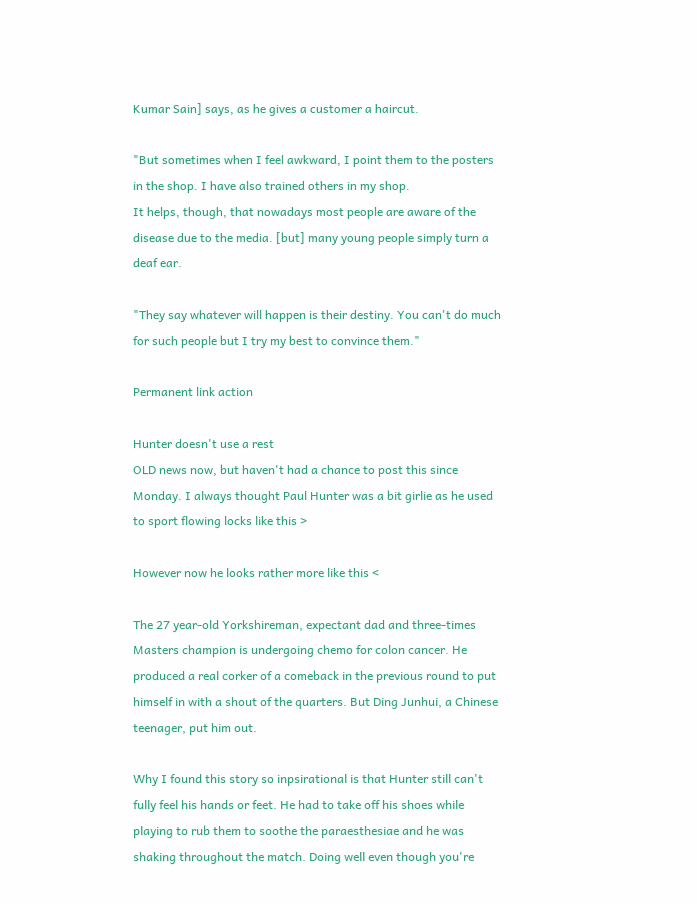Kumar Sain] says, as he gives a customer a haircut.

"But sometimes when I feel awkward, I point them to the posters in the shop. I have also trained others in my shop.
It helps, though, that nowadays most people are aware of the disease due to the media. [but] many young people simply turn a deaf ear.

"They say whatever will happen is their destiny. You can't do much for such people but I try my best to convince them."

Permanent link action

Hunter doesn't use a rest
OLD news now, but haven't had a chance to post this since Monday. I always thought Paul Hunter was a bit girlie as he used to sport flowing locks like this >

However now he looks rather more like this <

The 27 year-old Yorkshireman, expectant dad and three-times Masters champion is undergoing chemo for colon cancer. He produced a real corker of a comeback in the previous round to put himself in with a shout of the quarters. But Ding Junhui, a Chinese teenager, put him out.

Why I found this story so inpsirational is that Hunter still can't fully feel his hands or feet. He had to take off his shoes while playing to rub them to soothe the paraesthesiae and he was shaking throughout the match. Doing well even though you're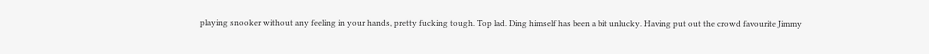playing snooker without any feeling in your hands, pretty fucking tough. Top lad. Ding himself has been a bit unlucky. Having put out the crowd favourite Jimmy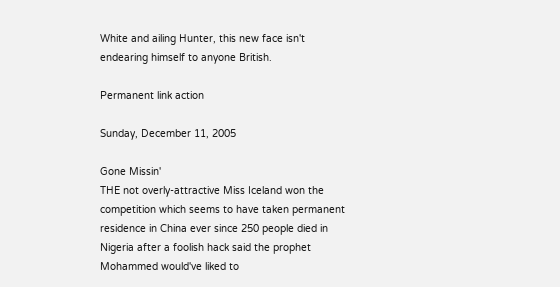White and ailing Hunter, this new face isn't endearing himself to anyone British.

Permanent link action

Sunday, December 11, 2005

Gone Missin'
THE not overly-attractive Miss Iceland won the competition which seems to have taken permanent residence in China ever since 250 people died in Nigeria after a foolish hack said the prophet Mohammed would've liked to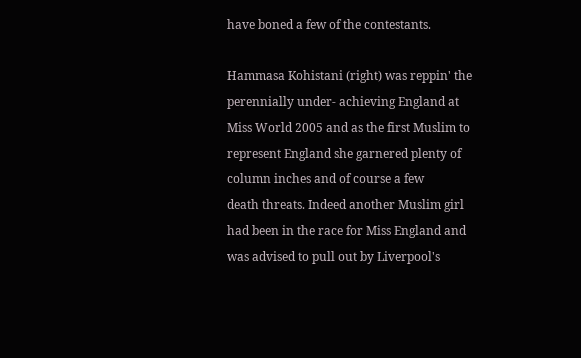have boned a few of the contestants.

Hammasa Kohistani (right) was reppin' the perennially under- achieving England at Miss World 2005 and as the first Muslim to represent England she garnered plenty of column inches and of course a few
death threats. Indeed another Muslim girl had been in the race for Miss England and was advised to pull out by Liverpool's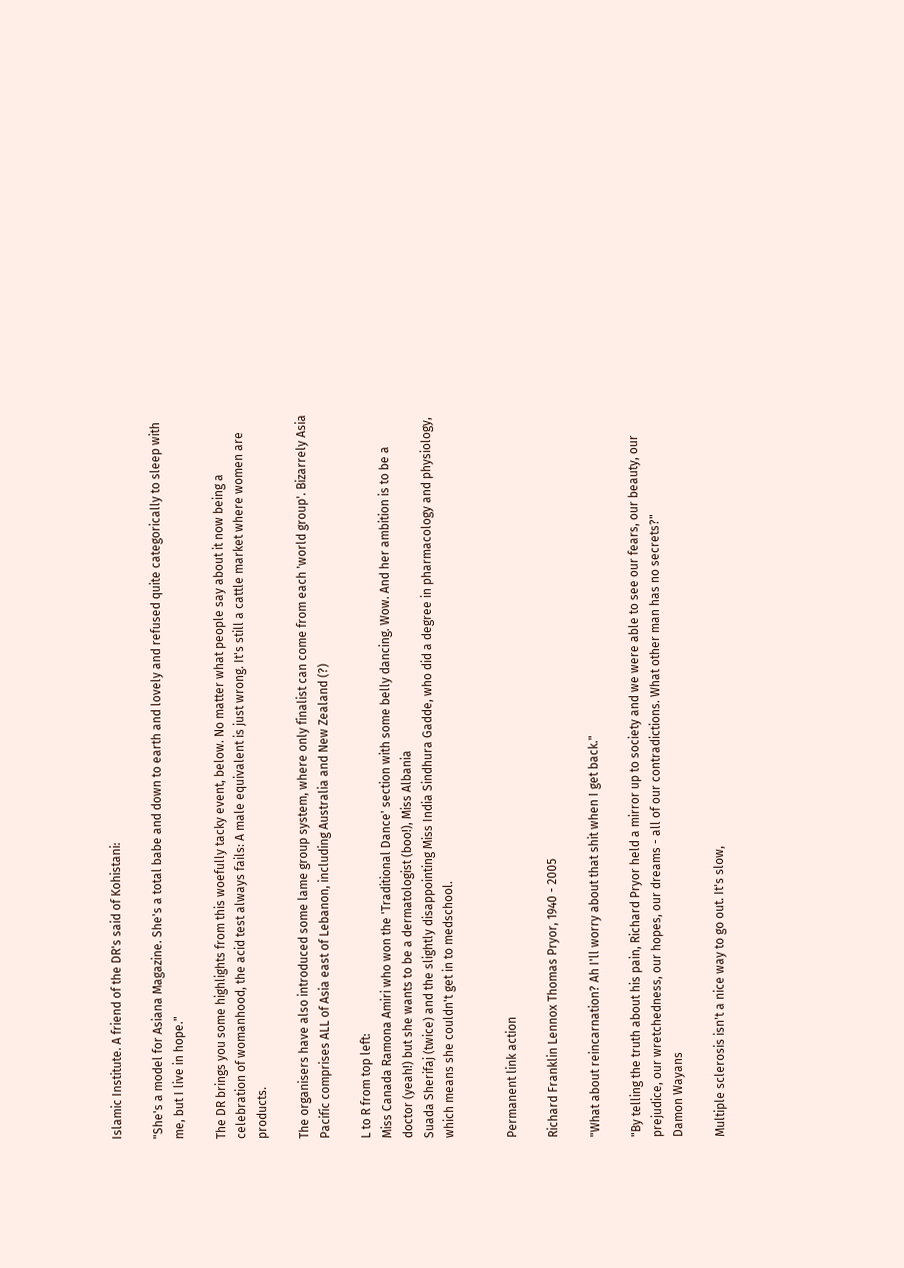Islamic Institute. A friend of the DR's said of Kohistani:

"She's a model for Asiana Magazine. She's a total babe and down to earth and lovely and refused quite categorically to sleep with me, but I live in hope."

The DR brings you some highlights from this woefully tacky event, below. No matter what people say about it now being a celebration of womanhood, the acid test always fails: A male equivalent is just wrong. It's still a cattle market where women are products.

The organisers have also introduced some lame group system, where only finalist can come from each 'world group'. Bizarrely Asia Pacific comprises ALL of Asia east of Lebanon, including Australia and New Zealand (?)

L to R from top left:
Miss Canada Ramona Amiri who won the 'Traditional Dance' section with some belly dancing. Wow. And her ambition is to be a doctor (yeah!) but she wants to be a dermatologist (boo!), Miss Albania
Suada Sherifaj (twice) and the slightly disappointing Miss India Sindhura Gadde, who did a degree in pharmacology and physiology, which means she couldn't get in to medschool.


Permanent link action

Richard Franklin Lennox Thomas Pryor, 1940 - 2005

"What about reincarnation? Ah I'll worry about that shit when I get back."

"By telling the truth about his pain, Richard Pryor held a mirror up to society and we were able to see our fears, our beauty, our prejudice, our wretchedness, our hopes, our dreams - all of our contradictions. What other man has no secrets?"
Damon Wayans

Multiple sclerosis isn't a nice way to go out. It's slow,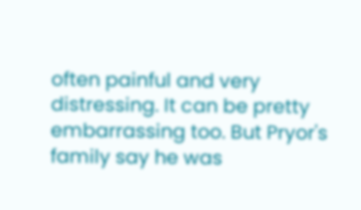often painful and very distressing. It can be pretty embarrassing too. But Pryor's family say he was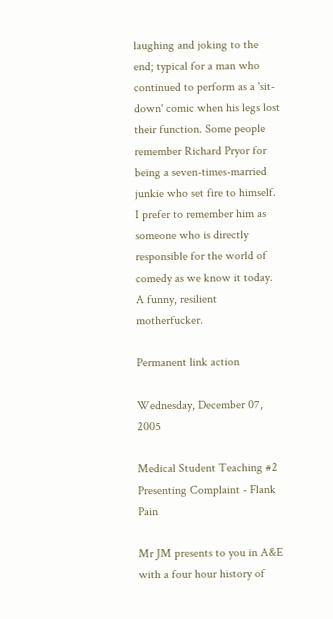laughing and joking to the end; typical for a man who continued to perform as a 'sit-down' comic when his legs lost their function. Some people remember Richard Pryor for being a seven-times-married junkie who set fire to himself. I prefer to remember him as someone who is directly responsible for the world of comedy as we know it today. A funny, resilient motherfucker.

Permanent link action

Wednesday, December 07, 2005

Medical Student Teaching #2
Presenting Complaint - Flank Pain

Mr JM presents to you in A&E with a four hour history of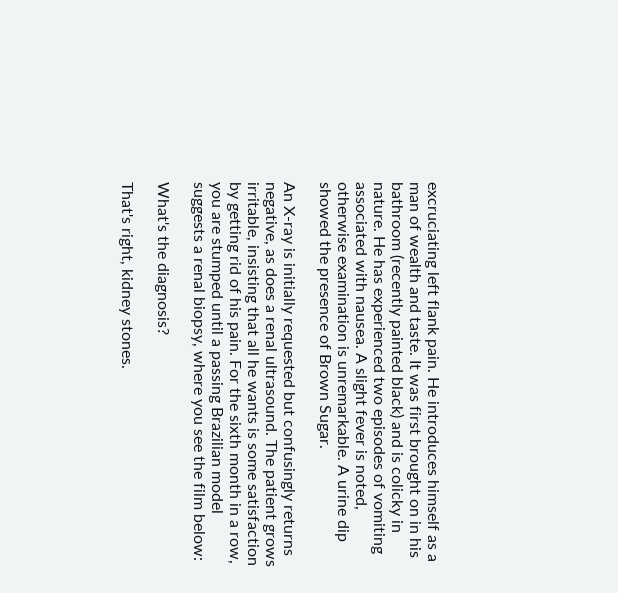excruciating left flank pain. He introduces himself as a man of wealth and taste. It was first brought on in his bathroom (recently painted black) and is colicky in nature. He has experienced two episodes of vomiting associated with nausea. A slight fever is noted, otherwise examination is unremarkable. A urine dip showed the presence of Brown Sugar.

An X-ray is initially requested but confusingly returns negative, as does a renal ultrasound. The patient grows irritable, insisting that all he wants is some satisfaction by getting rid of his pain. For the sixth month in a row, you are stumped until a passing Brazilian model suggests a renal biopsy, where you see the film below:

What's the diagnosis?

That's right, kidney stones.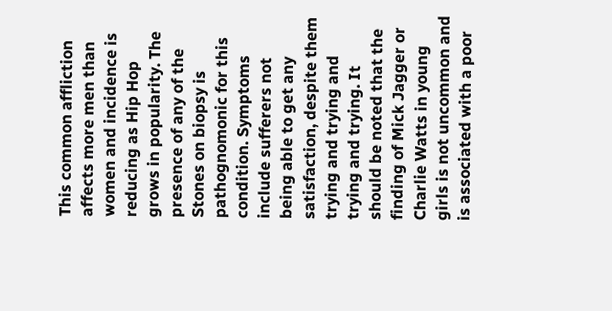This common affliction affects more men than women and incidence is reducing as Hip Hop grows in popularity. The presence of any of the Stones on biopsy is pathognomonic for this condition. Symptoms include sufferers not being able to get any satisfaction, despite them trying and trying and trying and trying. It should be noted that the finding of Mick Jagger or Charlie Watts in young girls is not uncommon and is associated with a poor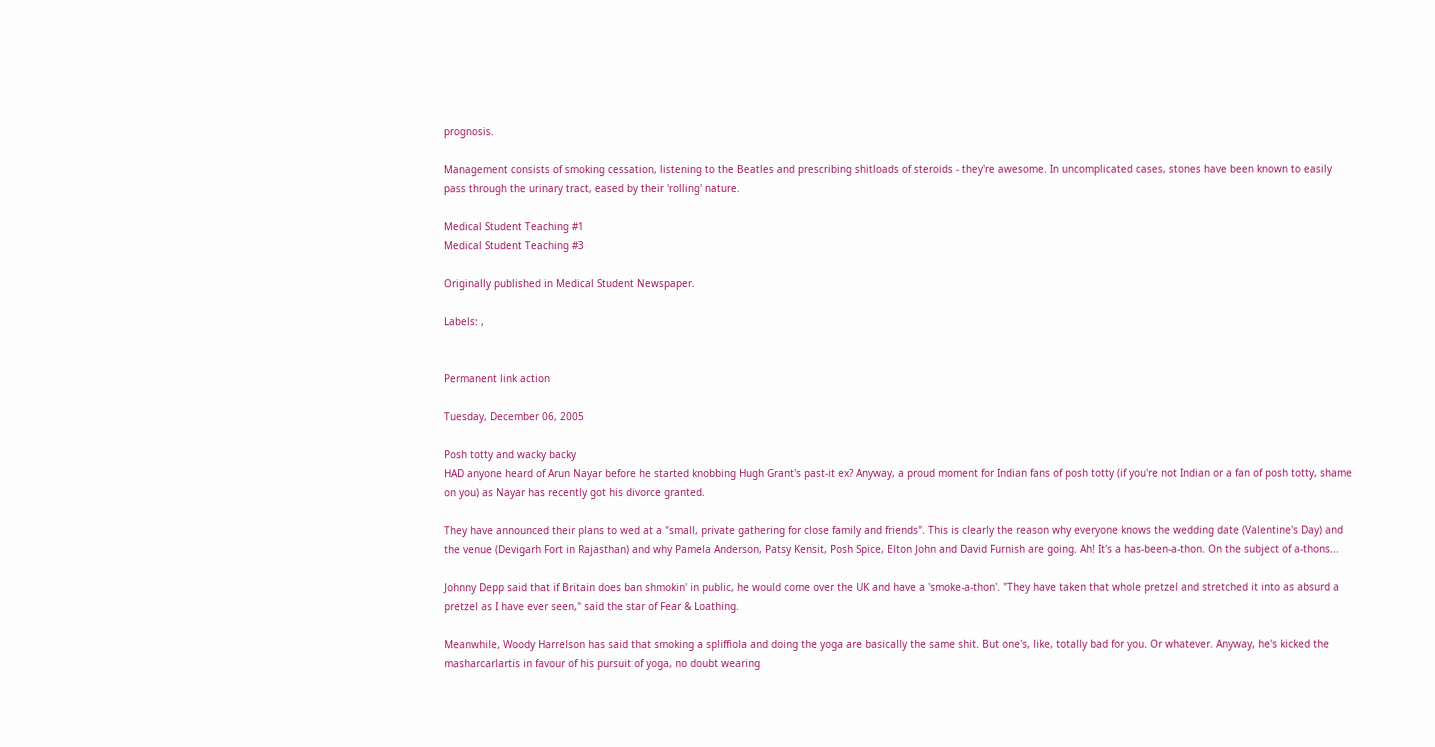prognosis.

Management consists of smoking cessation, listening to the Beatles and prescribing shitloads of steroids - they're awesome. In uncomplicated cases, stones have been known to easily pass through the urinary tract, eased by their 'rolling' nature.

Medical Student Teaching #1
Medical Student Teaching #3

Originally published in Medical Student Newspaper.

Labels: ,


Permanent link action

Tuesday, December 06, 2005

Posh totty and wacky backy
HAD anyone heard of Arun Nayar before he started knobbing Hugh Grant's past-it ex? Anyway, a proud moment for Indian fans of posh totty (if you're not Indian or a fan of posh totty, shame on you) as Nayar has recently got his divorce granted.

They have announced their plans to wed at a "small, private gathering for close family and friends". This is clearly the reason why everyone knows the wedding date (Valentine's Day) and the venue (Devigarh Fort in Rajasthan) and why Pamela Anderson, Patsy Kensit, Posh Spice, Elton John and David Furnish are going. Ah! It's a has-been-a-thon. On the subject of a-thons...

Johnny Depp said that if Britain does ban shmokin' in public, he would come over the UK and have a 'smoke-a-thon'. "They have taken that whole pretzel and stretched it into as absurd a pretzel as I have ever seen," said the star of Fear & Loathing.

Meanwhile, Woody Harrelson has said that smoking a spliffiola and doing the yoga are basically the same shit. But one's, like, totally bad for you. Or whatever. Anyway, he's kicked the masharcarlartis in favour of his pursuit of yoga, no doubt wearing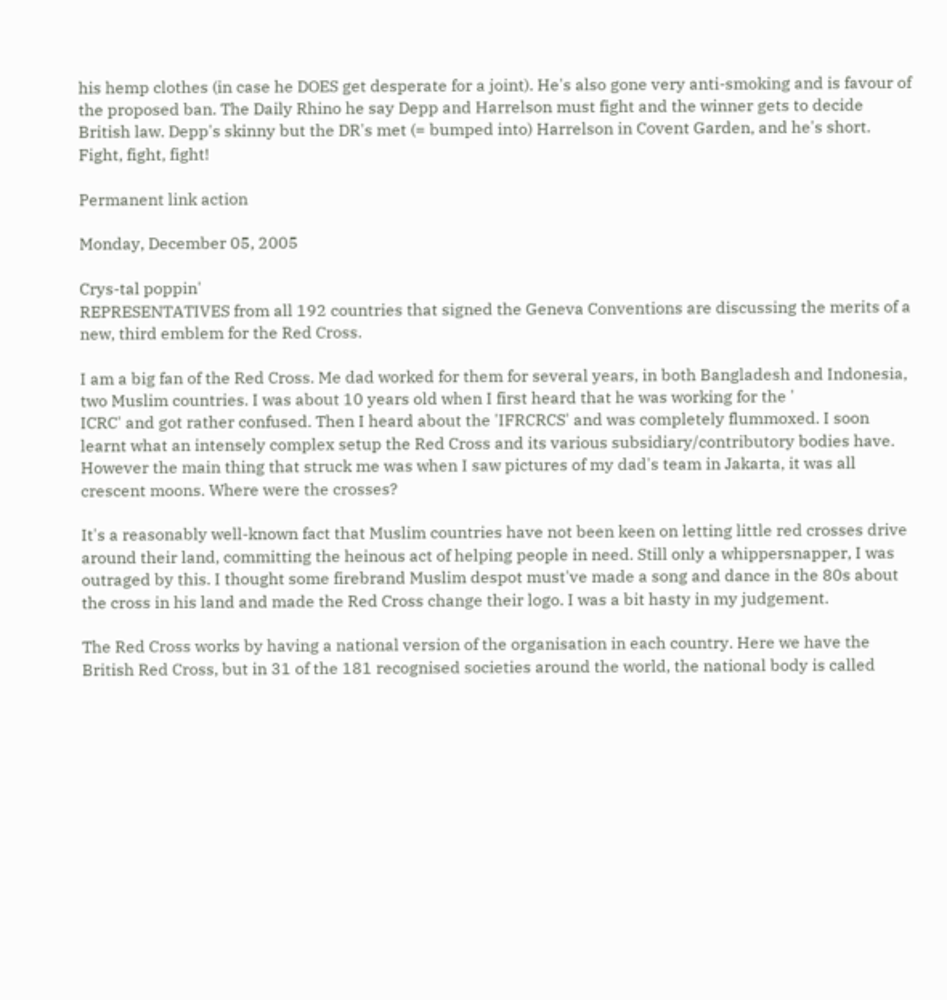his hemp clothes (in case he DOES get desperate for a joint). He's also gone very anti-smoking and is favour of the proposed ban. The Daily Rhino he say Depp and Harrelson must fight and the winner gets to decide British law. Depp's skinny but the DR's met (= bumped into) Harrelson in Covent Garden, and he's short. Fight, fight, fight!

Permanent link action

Monday, December 05, 2005

Crys-tal poppin'
REPRESENTATIVES from all 192 countries that signed the Geneva Conventions are discussing the merits of a new, third emblem for the Red Cross.

I am a big fan of the Red Cross. Me dad worked for them for several years, in both Bangladesh and Indonesia, two Muslim countries. I was about 10 years old when I first heard that he was working for the '
ICRC' and got rather confused. Then I heard about the 'IFRCRCS' and was completely flummoxed. I soon learnt what an intensely complex setup the Red Cross and its various subsidiary/contributory bodies have. However the main thing that struck me was when I saw pictures of my dad's team in Jakarta, it was all crescent moons. Where were the crosses?

It's a reasonably well-known fact that Muslim countries have not been keen on letting little red crosses drive around their land, committing the heinous act of helping people in need. Still only a whippersnapper, I was outraged by this. I thought some firebrand Muslim despot must've made a song and dance in the 80s about the cross in his land and made the Red Cross change their logo. I was a bit hasty in my judgement.

The Red Cross works by having a national version of the organisation in each country. Here we have the British Red Cross, but in 31 of the 181 recognised societies around the world, the national body is called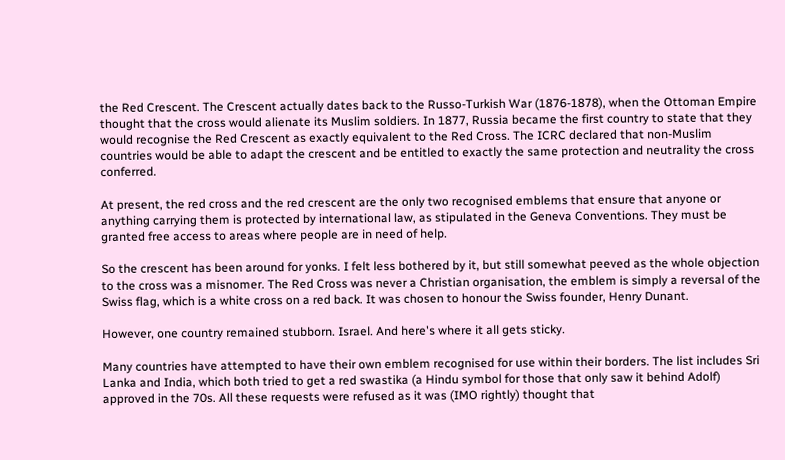the Red Crescent. The Crescent actually dates back to the Russo-Turkish War (1876-1878), when the Ottoman Empire thought that the cross would alienate its Muslim soldiers. In 1877, Russia became the first country to state that they would recognise the Red Crescent as exactly equivalent to the Red Cross. The ICRC declared that non-Muslim countries would be able to adapt the crescent and be entitled to exactly the same protection and neutrality the cross conferred.

At present, the red cross and the red crescent are the only two recognised emblems that ensure that anyone or anything carrying them is protected by international law, as stipulated in the Geneva Conventions. They must be granted free access to areas where people are in need of help.

So the crescent has been around for yonks. I felt less bothered by it, but still somewhat peeved as the whole objection to the cross was a misnomer. The Red Cross was never a Christian organisation, the emblem is simply a reversal of the Swiss flag, which is a white cross on a red back. It was chosen to honour the Swiss founder, Henry Dunant.

However, one country remained stubborn. Israel. And here's where it all gets sticky.

Many countries have attempted to have their own emblem recognised for use within their borders. The list includes Sri Lanka and India, which both tried to get a red swastika (a Hindu symbol for those that only saw it behind Adolf) approved in the 70s. All these requests were refused as it was (IMO rightly) thought that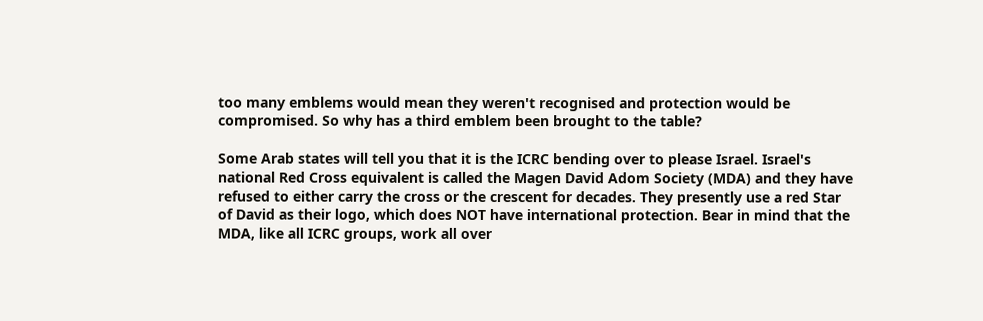too many emblems would mean they weren't recognised and protection would be compromised. So why has a third emblem been brought to the table?

Some Arab states will tell you that it is the ICRC bending over to please Israel. Israel's national Red Cross equivalent is called the Magen David Adom Society (MDA) and they have refused to either carry the cross or the crescent for decades. They presently use a red Star of David as their logo, which does NOT have international protection. Bear in mind that the MDA, like all ICRC groups, work all over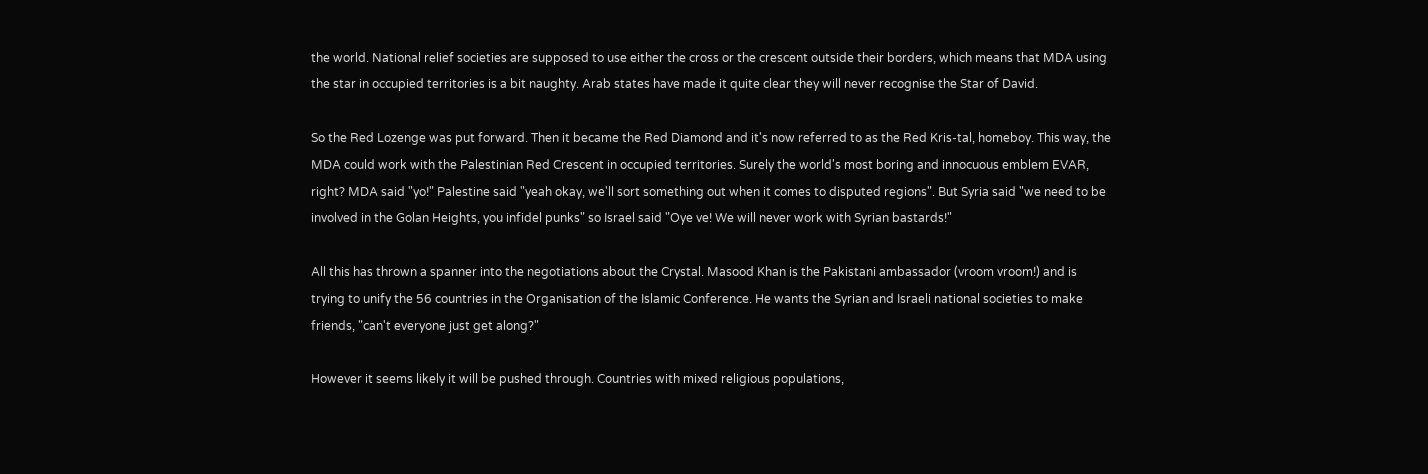the world. National relief societies are supposed to use either the cross or the crescent outside their borders, which means that MDA using the star in occupied territories is a bit naughty. Arab states have made it quite clear they will never recognise the Star of David.

So the Red Lozenge was put forward. Then it became the Red Diamond and it's now referred to as the Red Kris-tal, homeboy. This way, the MDA could work with the Palestinian Red Crescent in occupied territories. Surely the world's most boring and innocuous emblem EVAR, right? MDA said "yo!" Palestine said "yeah okay, we'll sort something out when it comes to disputed regions". But Syria said "we need to be involved in the Golan Heights, you infidel punks" so Israel said "Oye ve! We will never work with Syrian bastards!"

All this has thrown a spanner into the negotiations about the Crystal. Masood Khan is the Pakistani ambassador (vroom vroom!) and is trying to unify the 56 countries in the Organisation of the Islamic Conference. He wants the Syrian and Israeli national societies to make friends, "can't everyone just get along?"

However it seems likely it will be pushed through. Countries with mixed religious populations,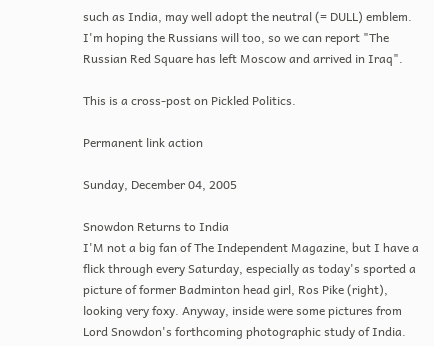such as India, may well adopt the neutral (= DULL) emblem. I'm hoping the Russians will too, so we can report "The Russian Red Square has left Moscow and arrived in Iraq".

This is a cross-post on Pickled Politics.

Permanent link action

Sunday, December 04, 2005

Snowdon Returns to India
I'M not a big fan of The Independent Magazine, but I have a flick through every Saturday, especially as today's sported a picture of former Badminton head girl, Ros Pike (right), looking very foxy. Anyway, inside were some pictures from Lord Snowdon's forthcoming photographic study of India.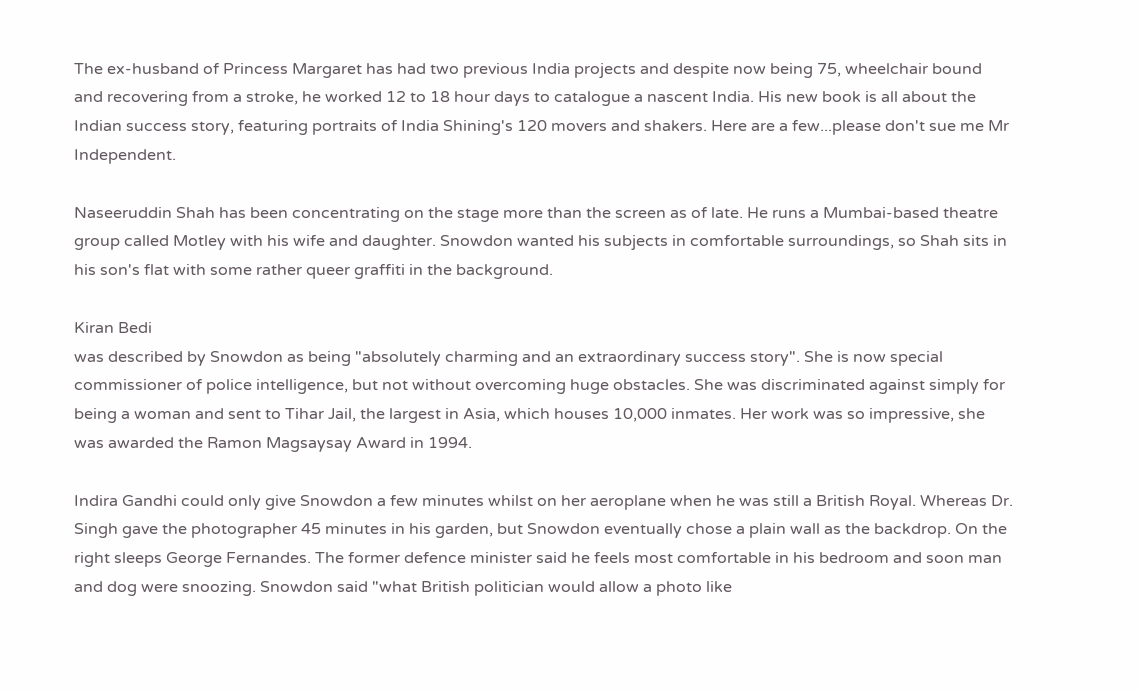The ex-husband of Princess Margaret has had two previous India projects and despite now being 75, wheelchair bound and recovering from a stroke, he worked 12 to 18 hour days to catalogue a nascent India. His new book is all about the Indian success story, featuring portraits of India Shining's 120 movers and shakers. Here are a few...please don't sue me Mr Independent.

Naseeruddin Shah has been concentrating on the stage more than the screen as of late. He runs a Mumbai-based theatre group called Motley with his wife and daughter. Snowdon wanted his subjects in comfortable surroundings, so Shah sits in his son's flat with some rather queer graffiti in the background.

Kiran Bedi
was described by Snowdon as being "absolutely charming and an extraordinary success story". She is now special commissioner of police intelligence, but not without overcoming huge obstacles. She was discriminated against simply for being a woman and sent to Tihar Jail, the largest in Asia, which houses 10,000 inmates. Her work was so impressive, she was awarded the Ramon Magsaysay Award in 1994.

Indira Gandhi could only give Snowdon a few minutes whilst on her aeroplane when he was still a British Royal. Whereas Dr. Singh gave the photographer 45 minutes in his garden, but Snowdon eventually chose a plain wall as the backdrop. On the right sleeps George Fernandes. The former defence minister said he feels most comfortable in his bedroom and soon man and dog were snoozing. Snowdon said "what British politician would allow a photo like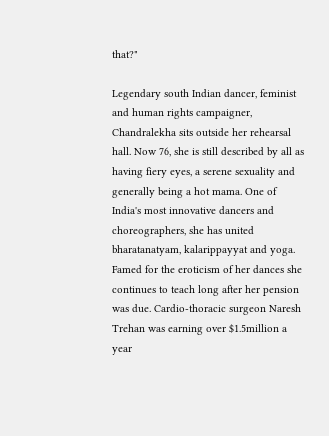that?"

Legendary south Indian dancer, feminist and human rights campaigner, Chandralekha sits outside her rehearsal hall. Now 76, she is still described by all as having fiery eyes, a serene sexuality and generally being a hot mama. One of India's most innovative dancers and choreographers, she has united bharatanatyam, kalarippayyat and yoga. Famed for the eroticism of her dances she continues to teach long after her pension was due. Cardio-thoracic surgeon Naresh Trehan was earning over $1.5million a year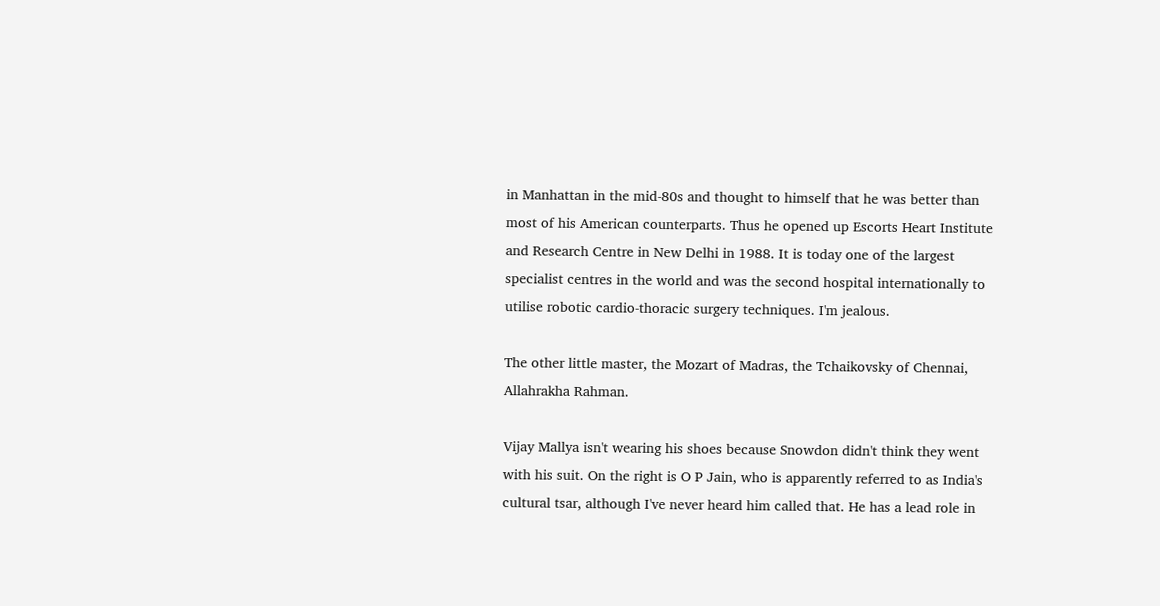in Manhattan in the mid-80s and thought to himself that he was better than most of his American counterparts. Thus he opened up Escorts Heart Institute and Research Centre in New Delhi in 1988. It is today one of the largest specialist centres in the world and was the second hospital internationally to utilise robotic cardio-thoracic surgery techniques. I'm jealous.

The other little master, the Mozart of Madras, the Tchaikovsky of Chennai, Allahrakha Rahman.

Vijay Mallya isn't wearing his shoes because Snowdon didn't think they went with his suit. On the right is O P Jain, who is apparently referred to as India's cultural tsar, although I've never heard him called that. He has a lead role in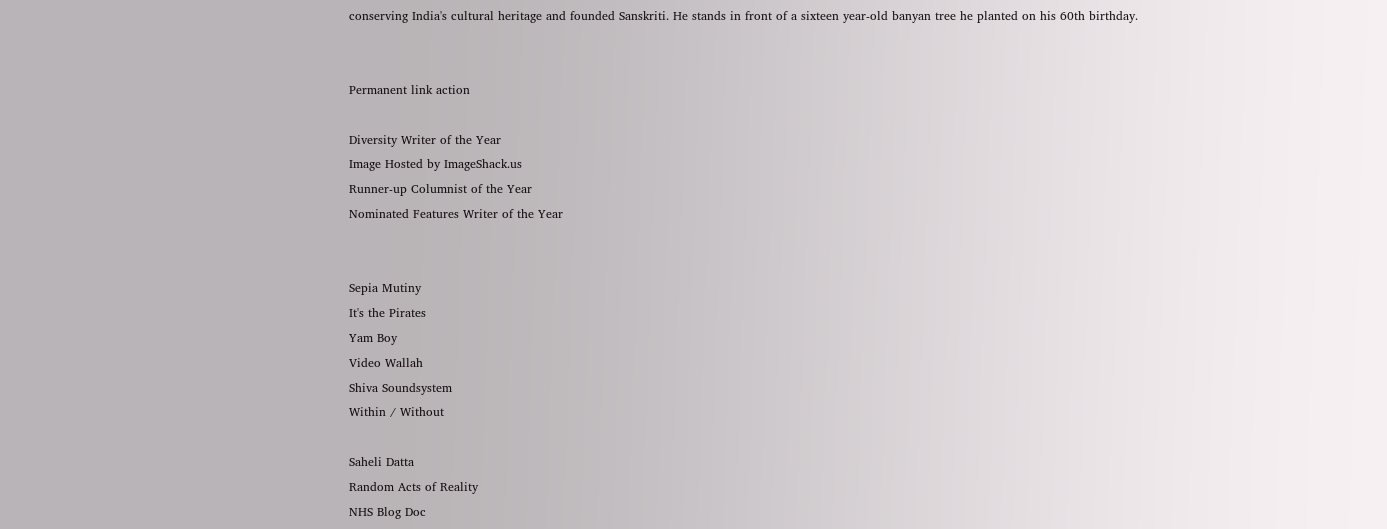conserving India's cultural heritage and founded Sanskriti. He stands in front of a sixteen year-old banyan tree he planted on his 60th birthday.


Permanent link action

Diversity Writer of the Year
Image Hosted by ImageShack.us
Runner-up Columnist of the Year
Nominated Features Writer of the Year


Sepia Mutiny
It's the Pirates
Yam Boy
Video Wallah
Shiva Soundsystem
Within / Without

Saheli Datta
Random Acts of Reality
NHS Blog Doc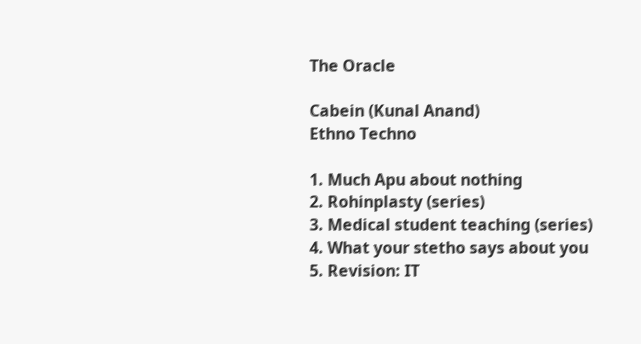The Oracle

Cabein (Kunal Anand)
Ethno Techno

1. Much Apu about nothing
2. Rohinplasty (series)
3. Medical student teaching (series)
4. What your stetho says about you
5. Revision: IT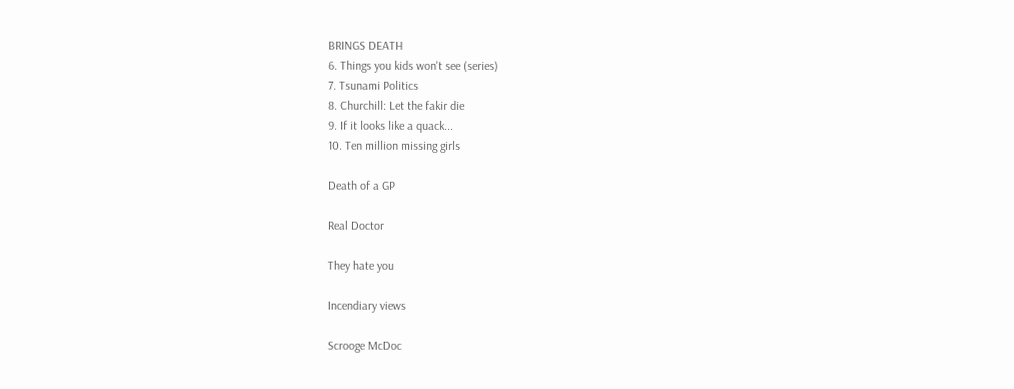BRINGS DEATH
6. Things you kids won't see (series)
7. Tsunami Politics
8. Churchill: Let the fakir die
9. If it looks like a quack...
10. Ten million missing girls

Death of a GP

Real Doctor

They hate you

Incendiary views

Scrooge McDoc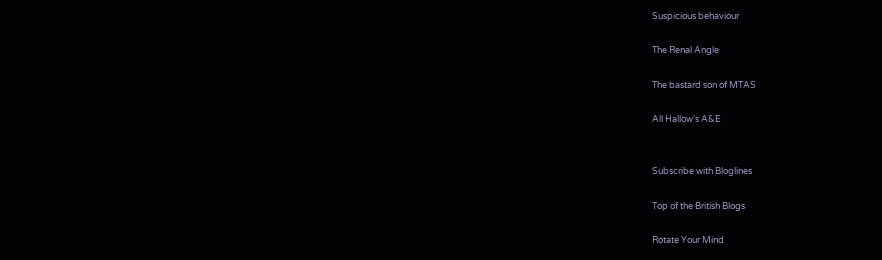Suspicious behaviour

The Renal Angle

The bastard son of MTAS

All Hallow's A&E


Subscribe with Bloglines

Top of the British Blogs

Rotate Your Mind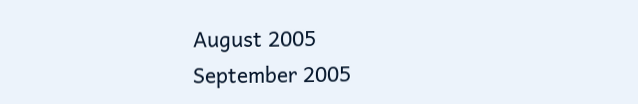August 2005
September 2005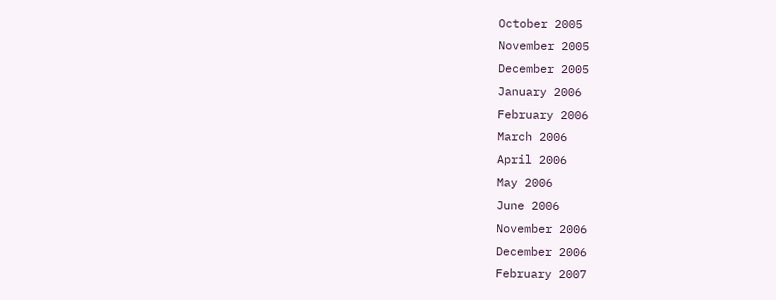October 2005
November 2005
December 2005
January 2006
February 2006
March 2006
April 2006
May 2006
June 2006
November 2006
December 2006
February 2007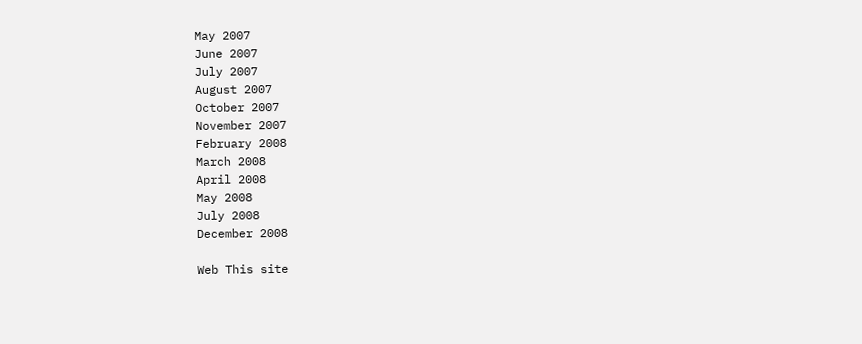May 2007
June 2007
July 2007
August 2007
October 2007
November 2007
February 2008
March 2008
April 2008
May 2008
July 2008
December 2008

Web This site